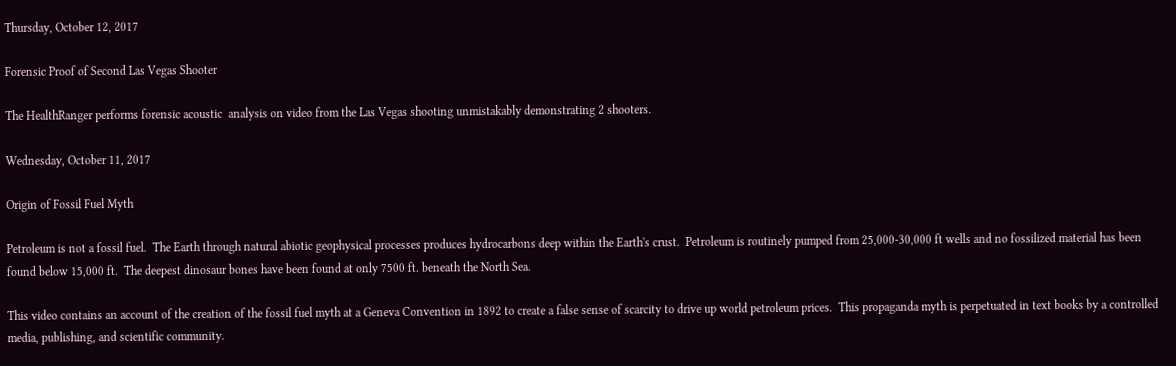Thursday, October 12, 2017

Forensic Proof of Second Las Vegas Shooter

The HealthRanger performs forensic acoustic  analysis on video from the Las Vegas shooting unmistakably demonstrating 2 shooters.

Wednesday, October 11, 2017

Origin of Fossil Fuel Myth

Petroleum is not a fossil fuel.  The Earth through natural abiotic geophysical processes produces hydrocarbons deep within the Earth's crust.  Petroleum is routinely pumped from 25,000-30,000 ft wells and no fossilized material has been found below 15,000 ft.  The deepest dinosaur bones have been found at only 7500 ft. beneath the North Sea.

This video contains an account of the creation of the fossil fuel myth at a Geneva Convention in 1892 to create a false sense of scarcity to drive up world petroleum prices.  This propaganda myth is perpetuated in text books by a controlled media, publishing, and scientific community.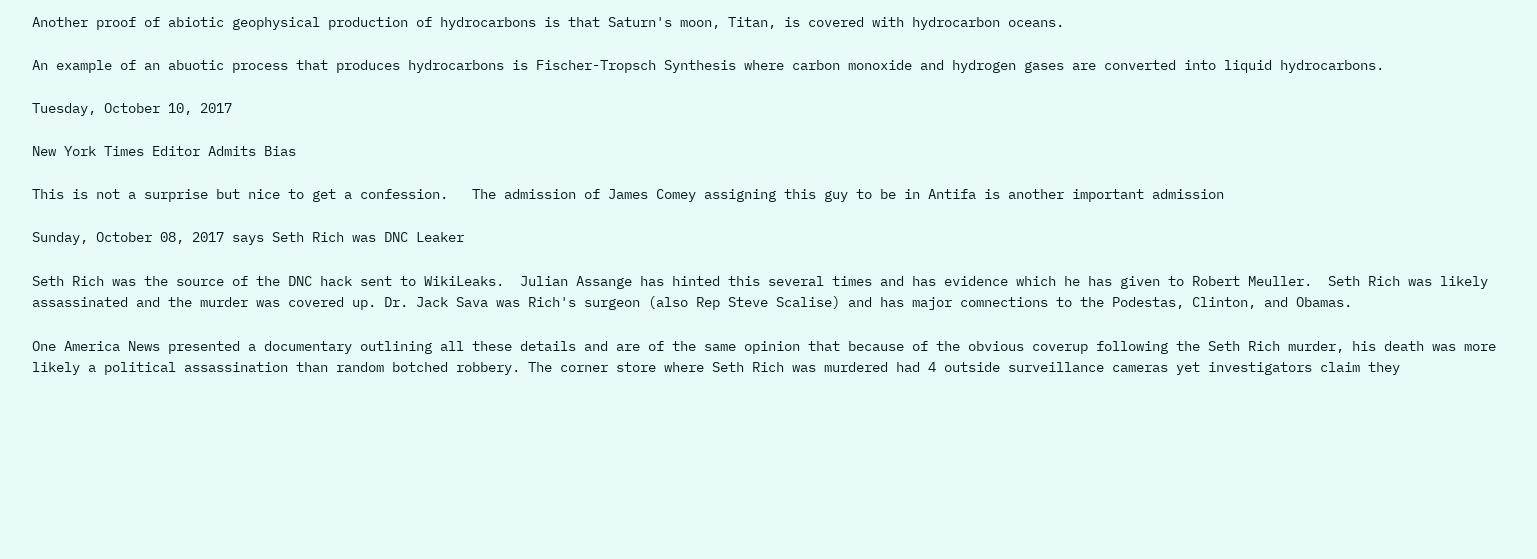Another proof of abiotic geophysical production of hydrocarbons is that Saturn's moon, Titan, is covered with hydrocarbon oceans.

An example of an abuotic process that produces hydrocarbons is Fischer-Tropsch Synthesis where carbon monoxide and hydrogen gases are converted into liquid hydrocarbons.

Tuesday, October 10, 2017

New York Times Editor Admits Bias

This is not a surprise but nice to get a confession.   The admission of James Comey assigning this guy to be in Antifa is another important admission

Sunday, October 08, 2017 says Seth Rich was DNC Leaker

Seth Rich was the source of the DNC hack sent to WikiLeaks.  Julian Assange has hinted this several times and has evidence which he has given to Robert Meuller.  Seth Rich was likely assassinated and the murder was covered up. Dr. Jack Sava was Rich's surgeon (also Rep Steve Scalise) and has major comnections to the Podestas, Clinton, and Obamas.

One America News presented a documentary outlining all these details and are of the same opinion that because of the obvious coverup following the Seth Rich murder, his death was more likely a political assassination than random botched robbery. The corner store where Seth Rich was murdered had 4 outside surveillance cameras yet investigators claim they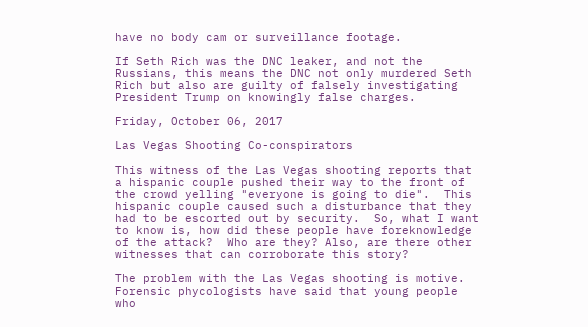have no body cam or surveillance footage.

If Seth Rich was the DNC leaker, and not the Russians, this means the DNC not only murdered Seth Rich but also are guilty of falsely investigating President Trump on knowingly false charges.

Friday, October 06, 2017

Las Vegas Shooting Co-conspirators

This witness of the Las Vegas shooting reports that a hispanic couple pushed their way to the front of the crowd yelling "everyone is going to die".  This hispanic couple caused such a disturbance that they had to be escorted out by security.  So, what I want to know is, how did these people have foreknowledge of the attack?  Who are they? Also, are there other  witnesses that can corroborate this story?

The problem with the Las Vegas shooting is motive.  Forensic phycologists have said that young people who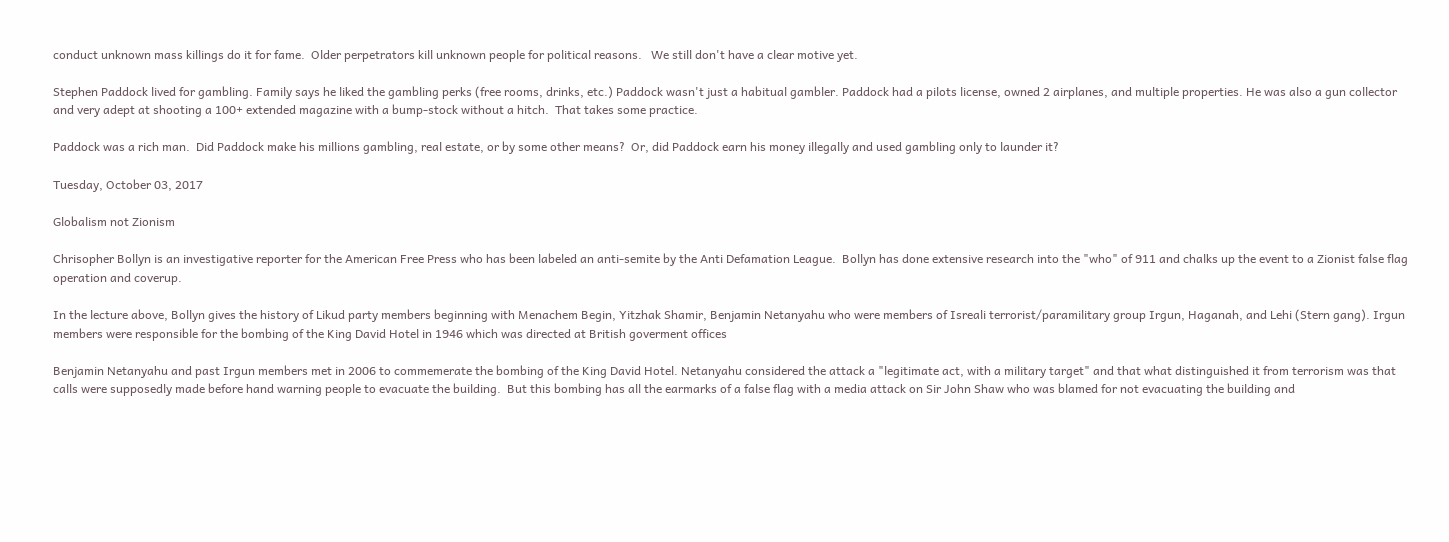conduct unknown mass killings do it for fame.  Older perpetrators kill unknown people for political reasons.   We still don't have a clear motive yet.

Stephen Paddock lived for gambling. Family says he liked the gambling perks (free rooms, drinks, etc.) Paddock wasn't just a habitual gambler. Paddock had a pilots license, owned 2 airplanes, and multiple properties. He was also a gun collector and very adept at shooting a 100+ extended magazine with a bump-stock without a hitch.  That takes some practice.

Paddock was a rich man.  Did Paddock make his millions gambling, real estate, or by some other means?  Or, did Paddock earn his money illegally and used gambling only to launder it?

Tuesday, October 03, 2017

Globalism not Zionism

Chrisopher Bollyn is an investigative reporter for the American Free Press who has been labeled an anti-semite by the Anti Defamation League.  Bollyn has done extensive research into the "who" of 911 and chalks up the event to a Zionist false flag operation and coverup.

In the lecture above, Bollyn gives the history of Likud party members beginning with Menachem Begin, Yitzhak Shamir, Benjamin Netanyahu who were members of Isreali terrorist/paramilitary group Irgun, Haganah, and Lehi (Stern gang). Irgun members were responsible for the bombing of the King David Hotel in 1946 which was directed at British goverment offices

Benjamin Netanyahu and past Irgun members met in 2006 to commemerate the bombing of the King David Hotel. Netanyahu considered the attack a "legitimate act, with a military target" and that what distinguished it from terrorism was that calls were supposedly made before hand warning people to evacuate the building.  But this bombing has all the earmarks of a false flag with a media attack on Sir John Shaw who was blamed for not evacuating the building and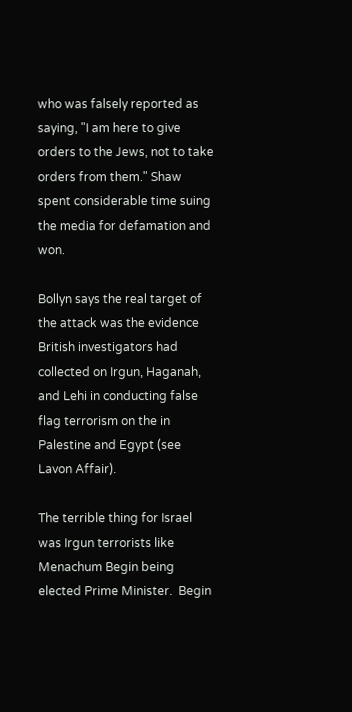who was falsely reported as saying, "I am here to give orders to the Jews, not to take orders from them." Shaw spent considerable time suing the media for defamation and won.

Bollyn says the real target of the attack was the evidence British investigators had collected on Irgun, Haganah, and Lehi in conducting false flag terrorism on the in Palestine and Egypt (see Lavon Affair).

The terrible thing for Israel was Irgun terrorists like Menachum Begin being elected Prime Minister.  Begin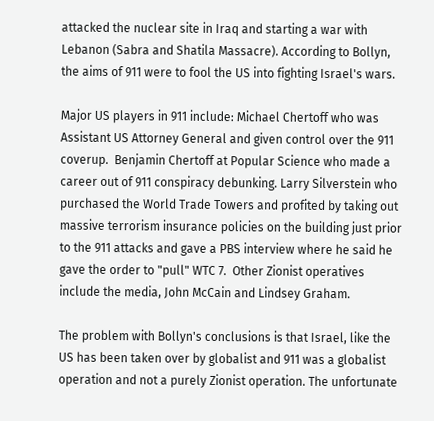attacked the nuclear site in Iraq and starting a war with Lebanon (Sabra and Shatila Massacre). According to Bollyn, the aims of 911 were to fool the US into fighting Israel's wars.

Major US players in 911 include: Michael Chertoff who was Assistant US Attorney General and given control over the 911 coverup.  Benjamin Chertoff at Popular Science who made a career out of 911 conspiracy debunking. Larry Silverstein who purchased the World Trade Towers and profited by taking out massive terrorism insurance policies on the building just prior to the 911 attacks and gave a PBS interview where he said he gave the order to "pull" WTC 7.  Other Zionist operatives include the media, John McCain and Lindsey Graham.

The problem with Bollyn's conclusions is that Israel, like the US has been taken over by globalist and 911 was a globalist operation and not a purely Zionist operation. The unfortunate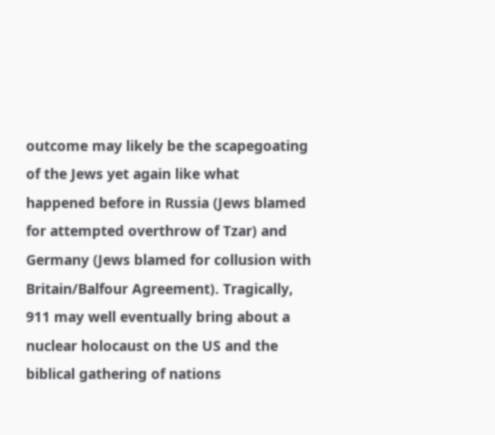outcome may likely be the scapegoating of the Jews yet again like what happened before in Russia (Jews blamed for attempted overthrow of Tzar) and Germany (Jews blamed for collusion with Britain/Balfour Agreement). Tragically, 911 may well eventually bring about a nuclear holocaust on the US and the biblical gathering of nations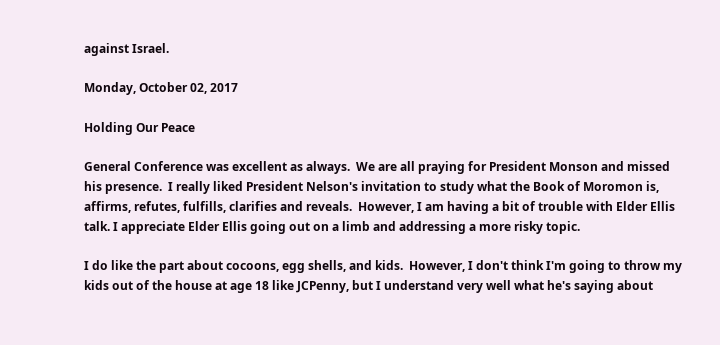against Israel.

Monday, October 02, 2017

Holding Our Peace

General Conference was excellent as always.  We are all praying for President Monson and missed his presence.  I really liked President Nelson's invitation to study what the Book of Moromon is, affirms, refutes, fulfills, clarifies and reveals.  However, I am having a bit of trouble with Elder Ellis talk. I appreciate Elder Ellis going out on a limb and addressing a more risky topic.

I do like the part about cocoons, egg shells, and kids.  However, I don't think I'm going to throw my kids out of the house at age 18 like JCPenny, but I understand very well what he's saying about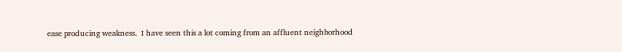ease producing weakness.  I have seen this a lot coming from an affluent neighborhood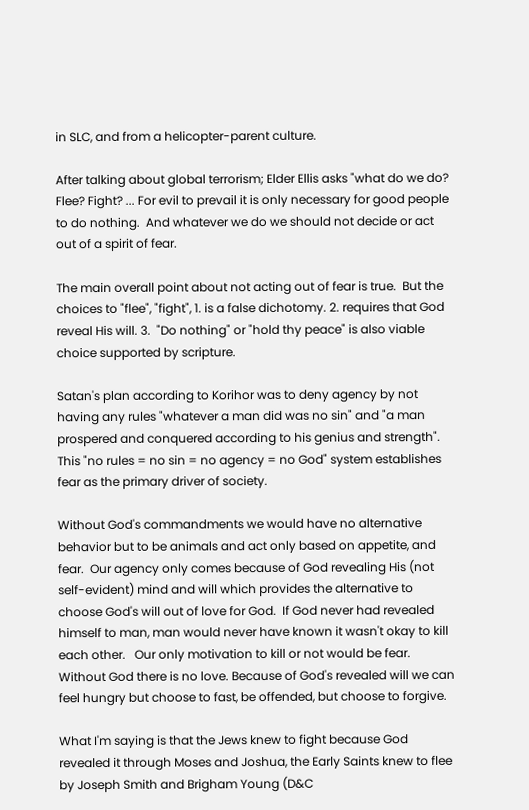in SLC, and from a helicopter-parent culture.

After talking about global terrorism; Elder Ellis asks "what do we do? Flee? Fight? ... For evil to prevail it is only necessary for good people to do nothing.  And whatever we do we should not decide or act out of a spirit of fear.

The main overall point about not acting out of fear is true.  But the choices to "flee", "fight", 1. is a false dichotomy. 2. requires that God reveal His will. 3.  "Do nothing" or "hold thy peace" is also viable choice supported by scripture.

Satan's plan according to Korihor was to deny agency by not having any rules "whatever a man did was no sin" and "a man prospered and conquered according to his genius and strength".  This "no rules = no sin = no agency = no God" system establishes fear as the primary driver of society.

Without God's commandments we would have no alternative behavior but to be animals and act only based on appetite, and fear.  Our agency only comes because of God revealing His (not self-evident) mind and will which provides the alternative to choose God's will out of love for God.  If God never had revealed himself to man, man would never have known it wasn't okay to kill each other.   Our only motivation to kill or not would be fear. Without God there is no love. Because of God's revealed will we can feel hungry but choose to fast, be offended, but choose to forgive.

What I'm saying is that the Jews knew to fight because God revealed it through Moses and Joshua, the Early Saints knew to flee by Joseph Smith and Brigham Young (D&C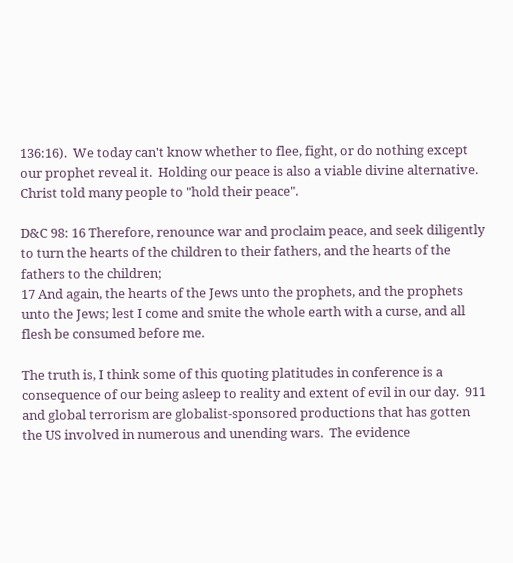136:16).  We today can't know whether to flee, fight, or do nothing except our prophet reveal it.  Holding our peace is also a viable divine alternative.  Christ told many people to "hold their peace".

D&C 98: 16 Therefore, renounce war and proclaim peace, and seek diligently to turn the hearts of the children to their fathers, and the hearts of the fathers to the children;
17 And again, the hearts of the Jews unto the prophets, and the prophets unto the Jews; lest I come and smite the whole earth with a curse, and all flesh be consumed before me.

The truth is, I think some of this quoting platitudes in conference is a consequence of our being asleep to reality and extent of evil in our day.  911 and global terrorism are globalist-sponsored productions that has gotten the US involved in numerous and unending wars.  The evidence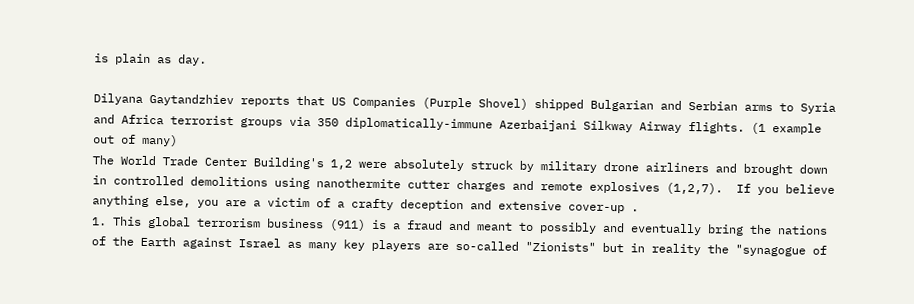is plain as day.

Dilyana Gaytandzhiev reports that US Companies (Purple Shovel) shipped Bulgarian and Serbian arms to Syria and Africa terrorist groups via 350 diplomatically-immune Azerbaijani Silkway Airway flights. (1 example out of many)
The World Trade Center Building's 1,2 were absolutely struck by military drone airliners and brought down in controlled demolitions using nanothermite cutter charges and remote explosives (1,2,7).  If you believe anything else, you are a victim of a crafty deception and extensive cover-up .
1. This global terrorism business (911) is a fraud and meant to possibly and eventually bring the nations of the Earth against Israel as many key players are so-called "Zionists" but in reality the "synagogue of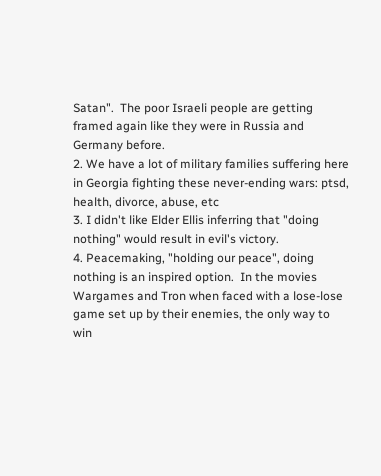Satan".  The poor Israeli people are getting framed again like they were in Russia and Germany before.
2. We have a lot of military families suffering here in Georgia fighting these never-ending wars: ptsd, health, divorce, abuse, etc
3. I didn't like Elder Ellis inferring that "doing nothing" would result in evil's victory.
4. Peacemaking, "holding our peace", doing nothing is an inspired option.  In the movies Wargames and Tron when faced with a lose-lose game set up by their enemies, the only way to win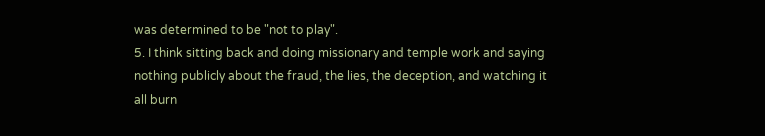was determined to be "not to play".
5. I think sitting back and doing missionary and temple work and saying nothing publicly about the fraud, the lies, the deception, and watching it all burn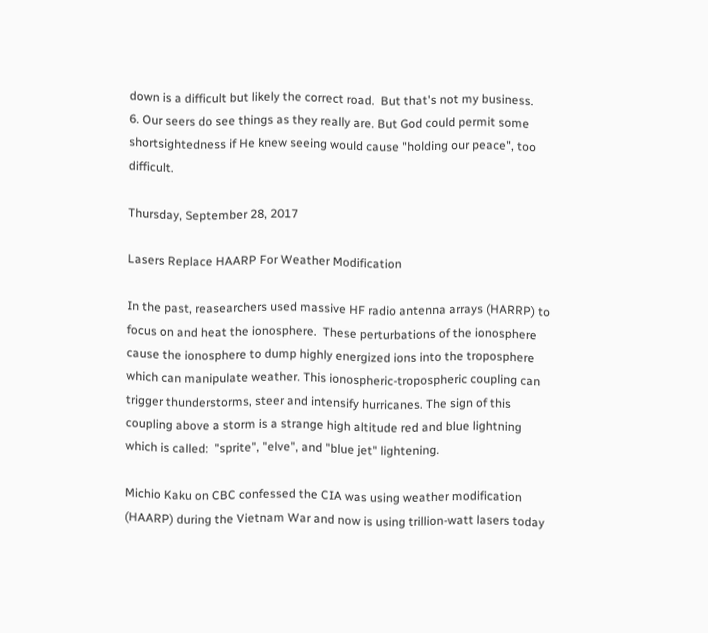down is a difficult but likely the correct road.  But that's not my business.
6. Our seers do see things as they really are. But God could permit some shortsightedness if He knew seeing would cause "holding our peace", too difficult.

Thursday, September 28, 2017

Lasers Replace HAARP For Weather Modification

In the past, reasearchers used massive HF radio antenna arrays (HARRP) to focus on and heat the ionosphere.  These perturbations of the ionosphere cause the ionosphere to dump highly energized ions into the troposphere which can manipulate weather. This ionospheric-tropospheric coupling can trigger thunderstorms, steer and intensify hurricanes. The sign of this coupling above a storm is a strange high altitude red and blue lightning which is called:  "sprite", "elve", and "blue jet" lightening.

Michio Kaku on CBC confessed the CIA was using weather modification (HAARP) during the Vietnam War and now is using trillion-watt lasers today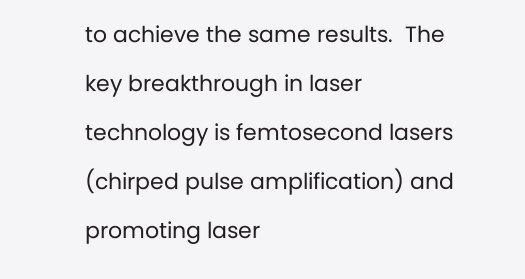to achieve the same results.  The key breakthrough in laser technology is femtosecond lasers (chirped pulse amplification) and promoting laser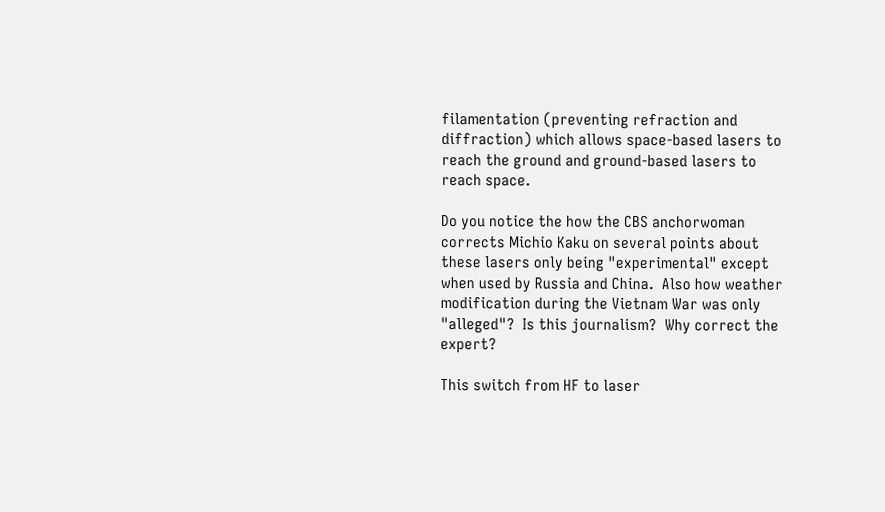filamentation (preventing refraction and diffraction) which allows space-based lasers to reach the ground and ground-based lasers to reach space.

Do you notice the how the CBS anchorwoman corrects Michio Kaku on several points about these lasers only being "experimental" except when used by Russia and China.  Also how weather modification during the Vietnam War was only "alleged"?  Is this journalism?  Why correct the expert?

This switch from HF to laser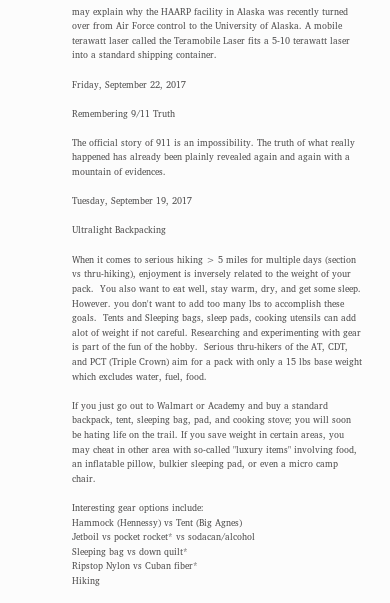may explain why the HAARP facility in Alaska was recently turned over from Air Force control to the University of Alaska. A mobile terawatt laser called the Teramobile Laser fits a 5-10 terawatt laser into a standard shipping container.

Friday, September 22, 2017

Remembering 9/11 Truth

The official story of 911 is an impossibility. The truth of what really happened has already been plainly revealed again and again with a mountain of evidences.

Tuesday, September 19, 2017

Ultralight Backpacking

When it comes to serious hiking > 5 miles for multiple days (section vs thru-hiking), enjoyment is inversely related to the weight of your pack.  You also want to eat well, stay warm, dry, and get some sleep.  However. you don't want to add too many lbs to accomplish these goals.  Tents and Sleeping bags, sleep pads, cooking utensils can add alot of weight if not careful. Researching and experimenting with gear is part of the fun of the hobby.  Serious thru-hikers of the AT, CDT, and PCT (Triple Crown) aim for a pack with only a 15 lbs base weight which excludes water, fuel, food.

If you just go out to Walmart or Academy and buy a standard backpack, tent, sleeping bag, pad, and cooking stove; you will soon be hating life on the trail. If you save weight in certain areas, you may cheat in other area with so-called "luxury items" involving food, an inflatable pillow, bulkier sleeping pad, or even a micro camp chair.

Interesting gear options include:
Hammock (Hennessy) vs Tent (Big Agnes)
Jetboil vs pocket rocket* vs sodacan/alcohol
Sleeping bag vs down quilt*
Ripstop Nylon vs Cuban fiber*
Hiking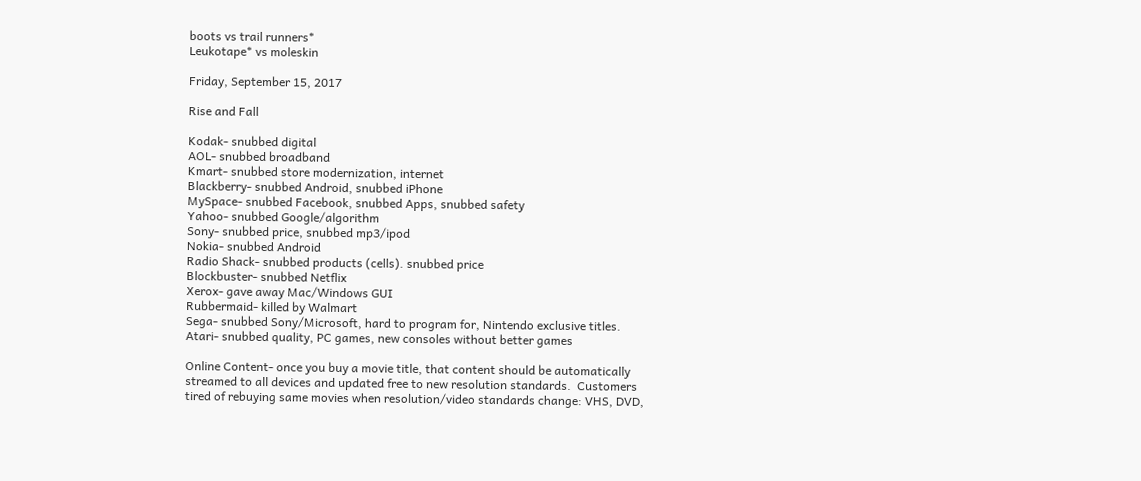boots vs trail runners*
Leukotape* vs moleskin

Friday, September 15, 2017

Rise and Fall

Kodak- snubbed digital
AOL- snubbed broadband
Kmart- snubbed store modernization, internet
Blackberry- snubbed Android, snubbed iPhone
MySpace- snubbed Facebook, snubbed Apps, snubbed safety
Yahoo- snubbed Google/algorithm
Sony- snubbed price, snubbed mp3/ipod
Nokia- snubbed Android
Radio Shack- snubbed products (cells). snubbed price
Blockbuster- snubbed Netflix
Xerox- gave away Mac/Windows GUI
Rubbermaid- killed by Walmart
Sega- snubbed Sony/Microsoft, hard to program for, Nintendo exclusive titles.
Atari- snubbed quality, PC games, new consoles without better games

Online Content- once you buy a movie title, that content should be automatically streamed to all devices and updated free to new resolution standards.  Customers tired of rebuying same movies when resolution/video standards change: VHS, DVD,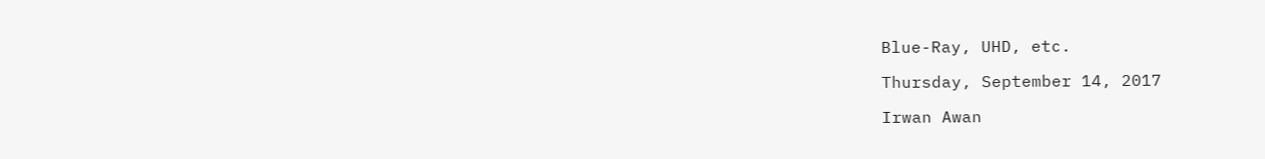Blue-Ray, UHD, etc.

Thursday, September 14, 2017

Irwan Awan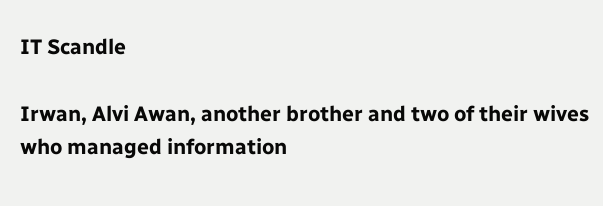IT Scandle

Irwan, Alvi Awan, another brother and two of their wives who managed information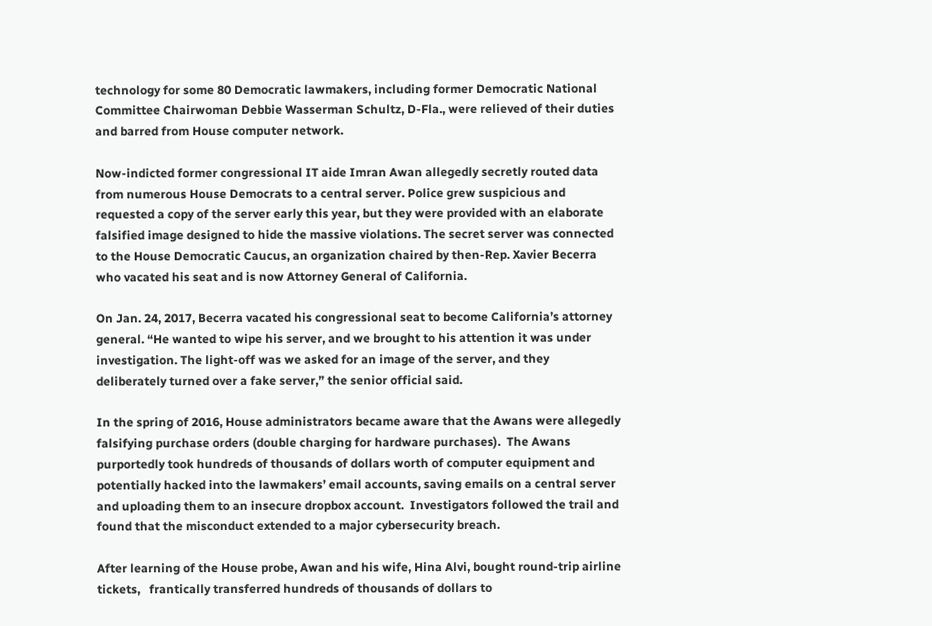technology for some 80 Democratic lawmakers, including former Democratic National Committee Chairwoman Debbie Wasserman Schultz, D-Fla., were relieved of their duties and barred from House computer network.

Now-indicted former congressional IT aide Imran Awan allegedly secretly routed data from numerous House Democrats to a central server. Police grew suspicious and requested a copy of the server early this year, but they were provided with an elaborate falsified image designed to hide the massive violations. The secret server was connected to the House Democratic Caucus, an organization chaired by then-Rep. Xavier Becerra who vacated his seat and is now Attorney General of California.

On Jan. 24, 2017, Becerra vacated his congressional seat to become California’s attorney general. “He wanted to wipe his server, and we brought to his attention it was under investigation. The light-off was we asked for an image of the server, and they deliberately turned over a fake server,” the senior official said.

In the spring of 2016, House administrators became aware that the Awans were allegedly falsifying purchase orders (double charging for hardware purchases).  The Awans purportedly took hundreds of thousands of dollars worth of computer equipment and potentially hacked into the lawmakers’ email accounts, saving emails on a central server and uploading them to an insecure dropbox account.  Investigators followed the trail and found that the misconduct extended to a major cybersecurity breach.

After learning of the House probe, Awan and his wife, Hina Alvi, bought round-trip airline tickets,   frantically transferred hundreds of thousands of dollars to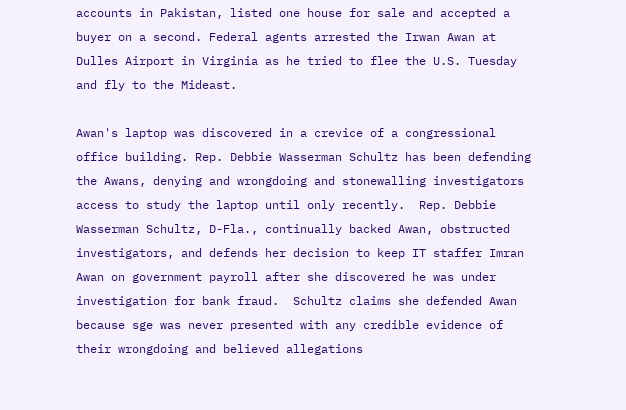accounts in Pakistan, listed one house for sale and accepted a buyer on a second. Federal agents arrested the Irwan Awan at Dulles Airport in Virginia as he tried to flee the U.S. Tuesday and fly to the Mideast.

Awan's laptop was discovered in a crevice of a congressional office building. Rep. Debbie Wasserman Schultz has been defending the Awans, denying and wrongdoing and stonewalling investigators access to study the laptop until only recently.  Rep. Debbie Wasserman Schultz, D-Fla., continually backed Awan, obstructed investigators, and defends her decision to keep IT staffer Imran Awan on government payroll after she discovered he was under investigation for bank fraud.  Schultz claims she defended Awan because sge was never presented with any credible evidence of their wrongdoing and believed allegations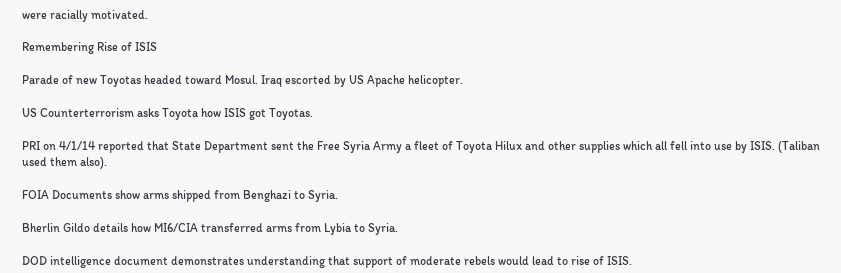were racially motivated.

Remembering Rise of ISIS

Parade of new Toyotas headed toward Mosul. Iraq escorted by US Apache helicopter.

US Counterterrorism asks Toyota how ISIS got Toyotas.

PRI on 4/1/14 reported that State Department sent the Free Syria Army a fleet of Toyota Hilux and other supplies which all fell into use by ISIS. (Taliban used them also).

FOIA Documents show arms shipped from Benghazi to Syria.

Bherlin Gildo details how MI6/CIA transferred arms from Lybia to Syria.

DOD intelligence document demonstrates understanding that support of moderate rebels would lead to rise of ISIS.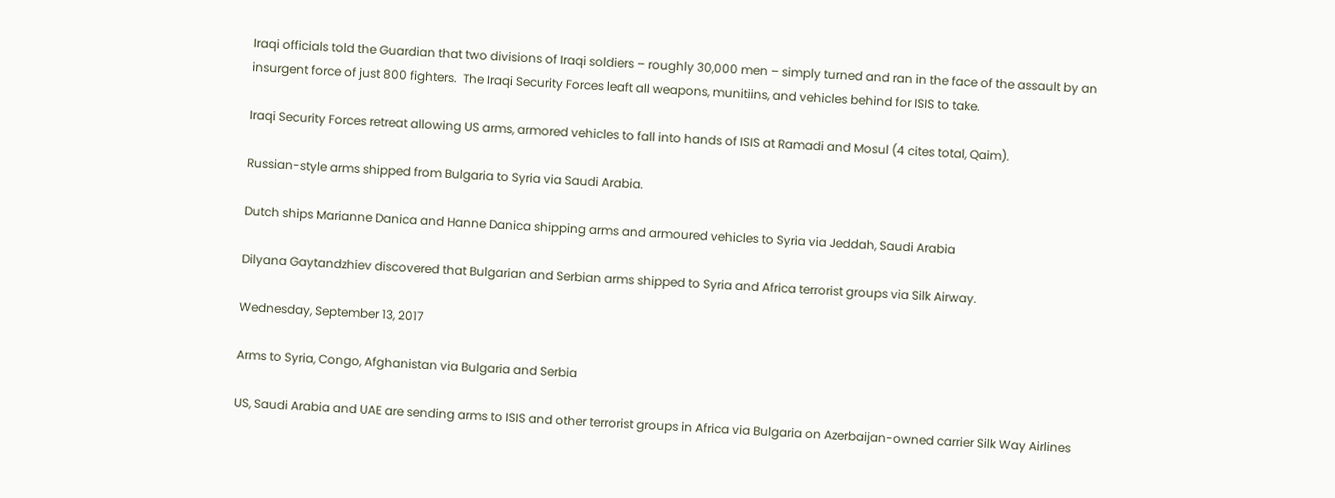Iraqi officials told the Guardian that two divisions of Iraqi soldiers – roughly 30,000 men – simply turned and ran in the face of the assault by an insurgent force of just 800 fighters.  The Iraqi Security Forces leaft all weapons, munitiins, and vehicles behind for ISIS to take.

Iraqi Security Forces retreat allowing US arms, armored vehicles to fall into hands of ISIS at Ramadi and Mosul (4 cites total, Qaim).

Russian-style arms shipped from Bulgaria to Syria via Saudi Arabia.

Dutch ships Marianne Danica and Hanne Danica shipping arms and armoured vehicles to Syria via Jeddah, Saudi Arabia

Dilyana Gaytandzhiev discovered that Bulgarian and Serbian arms shipped to Syria and Africa terrorist groups via Silk Airway.

Wednesday, September 13, 2017

Arms to Syria, Congo, Afghanistan via Bulgaria and Serbia

US, Saudi Arabia and UAE are sending arms to ISIS and other terrorist groups in Africa via Bulgaria on Azerbaijan-owned carrier Silk Way Airlines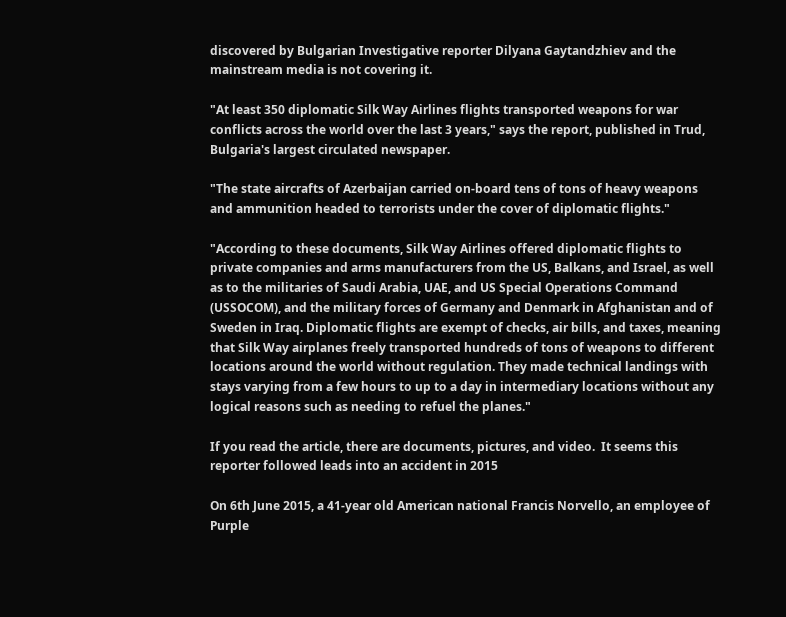discovered by Bulgarian Investigative reporter Dilyana Gaytandzhiev and the mainstream media is not covering it.

"At least 350 diplomatic Silk Way Airlines flights transported weapons for war conflicts across the world over the last 3 years," says the report, published in Trud, Bulgaria's largest circulated newspaper.

"The state aircrafts of Azerbaijan carried on-board tens of tons of heavy weapons and ammunition headed to terrorists under the cover of diplomatic flights."

"According to these documents, Silk Way Airlines offered diplomatic flights to private companies and arms manufacturers from the US, Balkans, and Israel, as well as to the militaries of Saudi Arabia, UAE, and US Special Operations Command (USSOCOM), and the military forces of Germany and Denmark in Afghanistan and of Sweden in Iraq. Diplomatic flights are exempt of checks, air bills, and taxes, meaning that Silk Way airplanes freely transported hundreds of tons of weapons to different locations around the world without regulation. They made technical landings with stays varying from a few hours to up to a day in intermediary locations without any logical reasons such as needing to refuel the planes."

If you read the article, there are documents, pictures, and video.  It seems this reporter followed leads into an accident in 2015

On 6th June 2015, a 41-year old American national Francis Norvello, an employee of Purple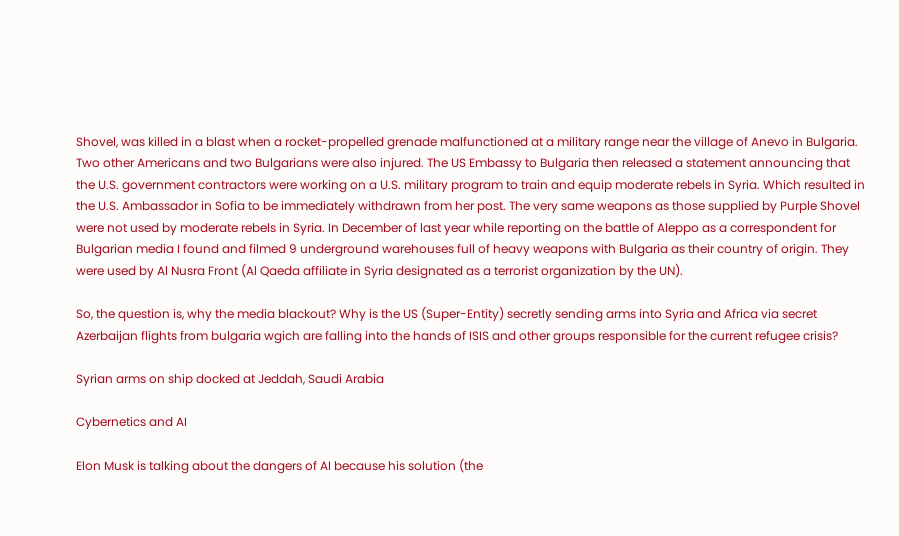Shovel, was killed in a blast when a rocket-propelled grenade malfunctioned at a military range near the village of Anevo in Bulgaria. Two other Americans and two Bulgarians were also injured. The US Embassy to Bulgaria then released a statement announcing that the U.S. government contractors were working on a U.S. military program to train and equip moderate rebels in Syria. Which resulted in the U.S. Ambassador in Sofia to be immediately withdrawn from her post. The very same weapons as those supplied by Purple Shovel were not used by moderate rebels in Syria. In December of last year while reporting on the battle of Aleppo as a correspondent for Bulgarian media I found and filmed 9 underground warehouses full of heavy weapons with Bulgaria as their country of origin. They were used by Al Nusra Front (Al Qaeda affiliate in Syria designated as a terrorist organization by the UN).

So, the question is, why the media blackout? Why is the US (Super-Entity) secretly sending arms into Syria and Africa via secret Azerbaijan flights from bulgaria wgich are falling into the hands of ISIS and other groups responsible for the current refugee crisis?

Syrian arms on ship docked at Jeddah, Saudi Arabia

Cybernetics and AI

Elon Musk is talking about the dangers of AI because his solution (the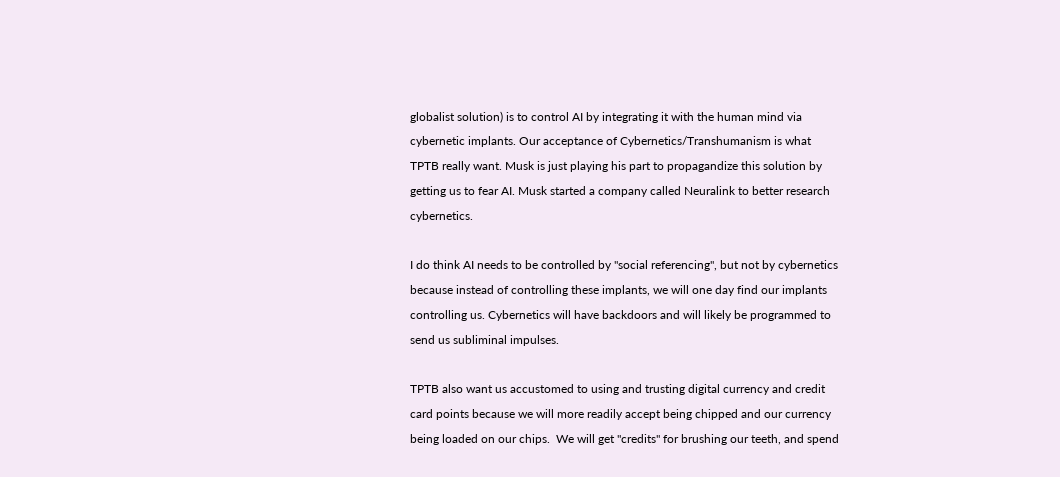globalist solution) is to control AI by integrating it with the human mind via cybernetic implants. Our acceptance of Cybernetics/Transhumanism is what TPTB really want. Musk is just playing his part to propagandize this solution by getting us to fear AI. Musk started a company called Neuralink to better research cybernetics.

I do think AI needs to be controlled by "social referencing", but not by cybernetics because instead of controlling these implants, we will one day find our implants controlling us. Cybernetics will have backdoors and will likely be programmed to send us subliminal impulses.

TPTB also want us accustomed to using and trusting digital currency and credit card points because we will more readily accept being chipped and our currency being loaded on our chips.  We will get "credits" for brushing our teeth, and spend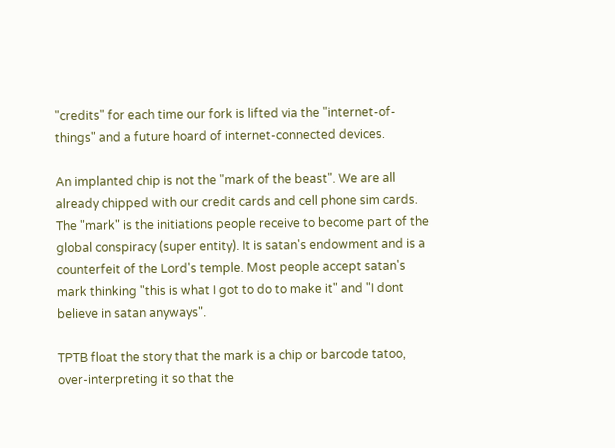"credits" for each time our fork is lifted via the "internet-of-things" and a future hoard of internet-connected devices.

An implanted chip is not the "mark of the beast". We are all already chipped with our credit cards and cell phone sim cards.  The "mark" is the initiations people receive to become part of the global conspiracy (super entity). It is satan's endowment and is a counterfeit of the Lord's temple. Most people accept satan's mark thinking "this is what I got to do to make it" and "I dont believe in satan anyways".

TPTB float the story that the mark is a chip or barcode tatoo, over-interpreting it so that the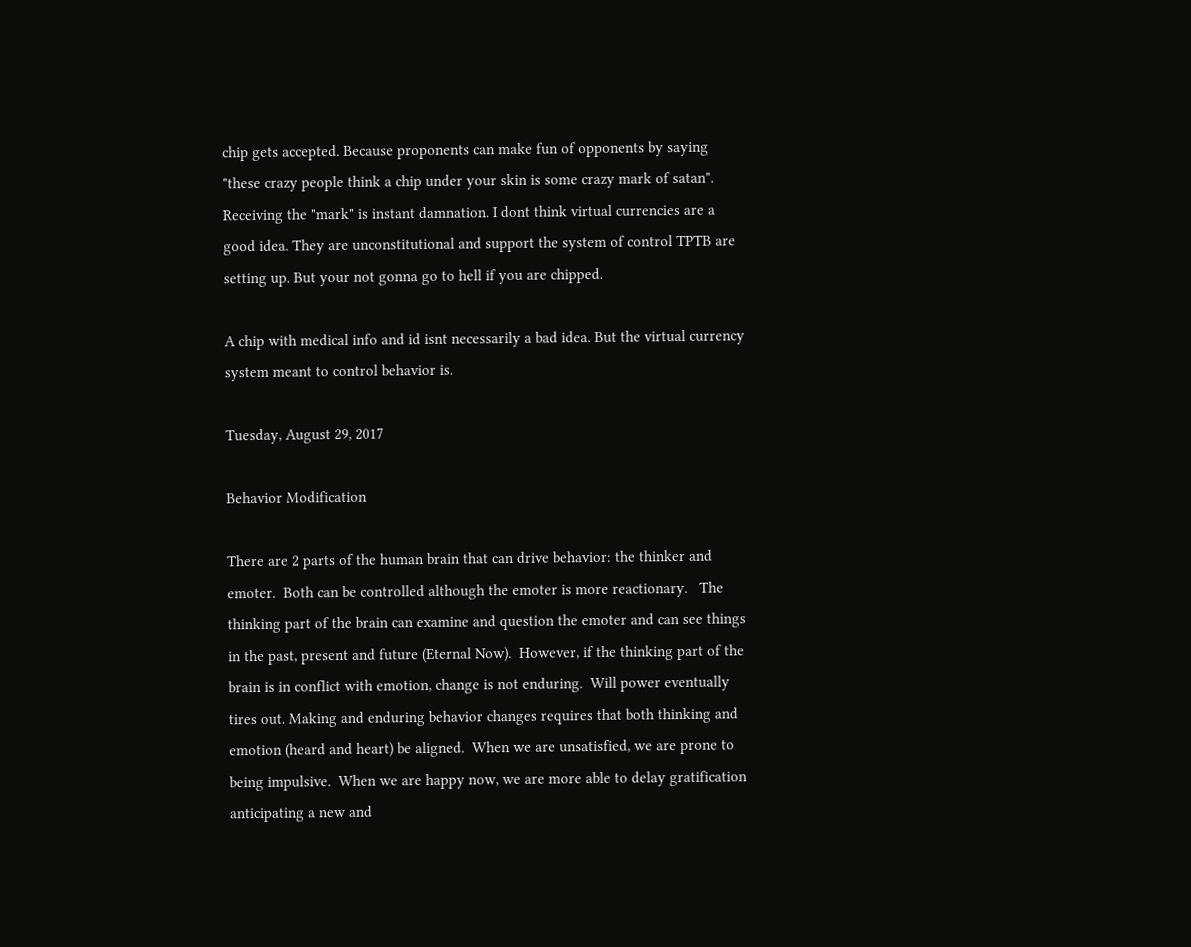chip gets accepted. Because proponents can make fun of opponents by saying "these crazy people think a chip under your skin is some crazy mark of satan". Receiving the "mark" is instant damnation. I dont think virtual currencies are a good idea. They are unconstitutional and support the system of control TPTB are setting up. But your not gonna go to hell if you are chipped.

A chip with medical info and id isnt necessarily a bad idea. But the virtual currency system meant to control behavior is.

Tuesday, August 29, 2017

Behavior Modification

There are 2 parts of the human brain that can drive behavior: the thinker and emoter.  Both can be controlled although the emoter is more reactionary.   The thinking part of the brain can examine and question the emoter and can see things in the past, present and future (Eternal Now).  However, if the thinking part of the brain is in conflict with emotion, change is not enduring.  Will power eventually tires out. Making and enduring behavior changes requires that both thinking and emotion (heard and heart) be aligned.  When we are unsatisfied, we are prone to being impulsive.  When we are happy now, we are more able to delay gratification anticipating a new and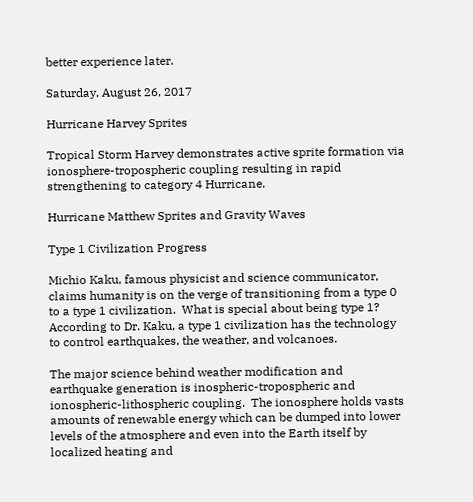better experience later.

Saturday, August 26, 2017

Hurricane Harvey Sprites

Tropical Storm Harvey demonstrates active sprite formation via ionosphere-tropospheric coupling resulting in rapid strengthening to category 4 Hurricane.

Hurricane Matthew Sprites and Gravity Waves

Type 1 Civilization Progress

Michio Kaku, famous physicist and science communicator, claims humanity is on the verge of transitioning from a type 0 to a type 1 civilization.  What is special about being type 1?  According to Dr. Kaku, a type 1 civilization has the technology to control earthquakes, the weather, and volcanoes.

The major science behind weather modification and earthquake generation is inospheric-tropospheric and ionospheric-lithospheric coupling.  The ionosphere holds vasts amounts of renewable energy which can be dumped into lower levels of the atmosphere and even into the Earth itself by localized heating and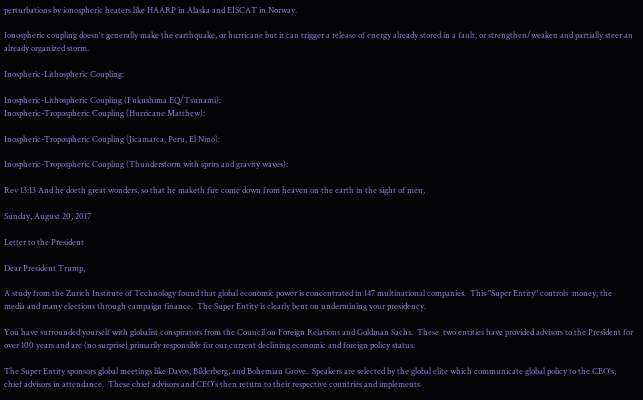perturbations by ionospheric heaters like HAARP in Alaska and EISCAT in Norway.

Ionospheric coupling doesn't generally make the earthquake, or hurricane but it can trigger a release of energy already stored in a fault, or strengthen/weaken and partially steer an already organized storm.

Inospheric-Lithospheric Coupling:

Inospheric-Lithospheric Coupling (Fukushima EQ/Tsunami):
Inospheric-Tropospheric Coupling (Hurricane Matthew):

Inospheric-Tropospheric Coupling (Jicamarca, Peru, El Nino):

Inospheric-Tropospheric Coupling (Thunderstorm with sprirs and gravity waves):

Rev 13:13 And he doeth great wonders, so that he maketh fire come down from heaven on the earth in the sight of men,

Sunday, August 20, 2017

Letter to the President

Dear President Trump,

A study from the Zurich Institute of Technology found that global economic power is concentrated in 147 multinational companies.  This "Super Entity" controls  money, the media and many elections through campaign finance.  The Super Entity is clearly bent on undermining your presidency.

You have surrounded yourself with globalist conspirators from the Council on Foreign Relations and Goldman Sachs.  These  two entities have provided advisors to the President for over 100 years and are (no surprise) primarily responsible for our current declining economic and foreign policy status.

The Super Entity sponsors global meetings like Davos, Bilderberg, and Bohemian Grove.  Speakers are selected by the global elite which communicate global policy to the CEO's, chief advisors in attendance.  These chief advisors and CEO's then return to their respective countries and implements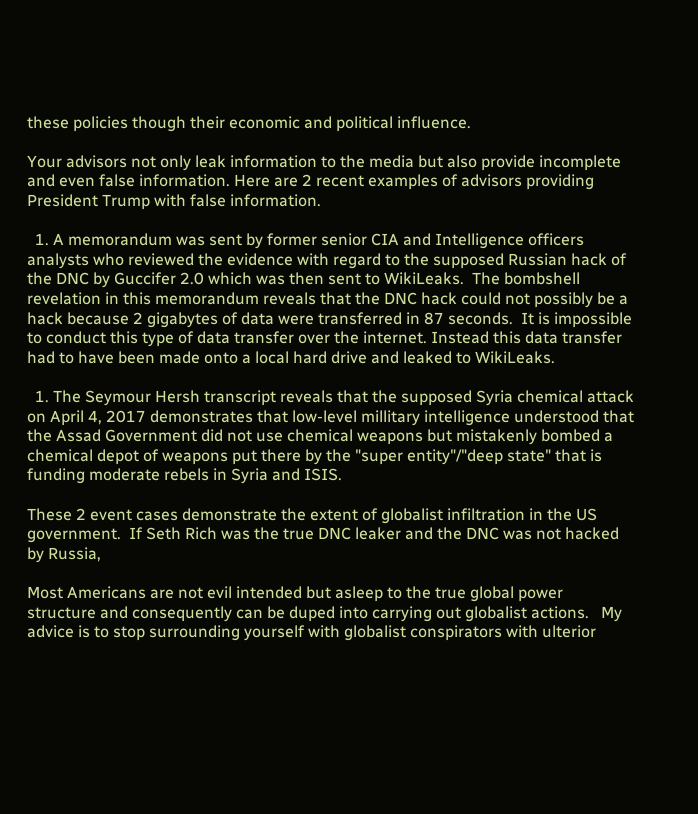these policies though their economic and political influence.

Your advisors not only leak information to the media but also provide incomplete and even false information. Here are 2 recent examples of advisors providing President Trump with false information.

  1. A memorandum was sent by former senior CIA and Intelligence officers analysts who reviewed the evidence with regard to the supposed Russian hack of the DNC by Guccifer 2.0 which was then sent to WikiLeaks.  The bombshell revelation in this memorandum reveals that the DNC hack could not possibly be a hack because 2 gigabytes of data were transferred in 87 seconds.  It is impossible to conduct this type of data transfer over the internet. Instead this data transfer had to have been made onto a local hard drive and leaked to WikiLeaks.

  1. The Seymour Hersh transcript reveals that the supposed Syria chemical attack on April 4, 2017 demonstrates that low-level millitary intelligence understood that the Assad Government did not use chemical weapons but mistakenly bombed a chemical depot of weapons put there by the "super entity"/"deep state" that is funding moderate rebels in Syria and ISIS.

These 2 event cases demonstrate the extent of globalist infiltration in the US government.  If Seth Rich was the true DNC leaker and the DNC was not hacked by Russia,

Most Americans are not evil intended but asleep to the true global power structure and consequently can be duped into carrying out globalist actions.   My advice is to stop surrounding yourself with globalist conspirators with ulterior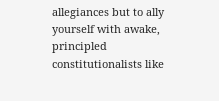allegiances but to ally yourself with awake, principled constitutionalists like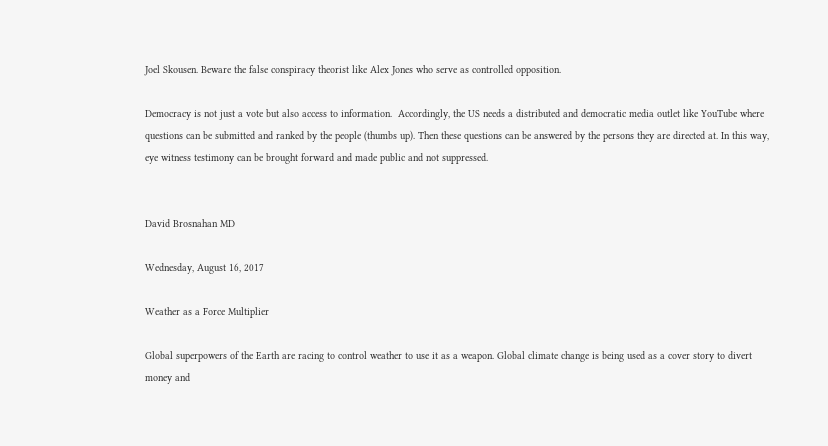Joel Skousen. Beware the false conspiracy theorist like Alex Jones who serve as controlled opposition.

Democracy is not just a vote but also access to information.  Accordingly, the US needs a distributed and democratic media outlet like YouTube where questions can be submitted and ranked by the people (thumbs up). Then these questions can be answered by the persons they are directed at. In this way, eye witness testimony can be brought forward and made public and not suppressed.


David Brosnahan MD

Wednesday, August 16, 2017

Weather as a Force Multiplier

Global superpowers of the Earth are racing to control weather to use it as a weapon. Global climate change is being used as a cover story to divert money and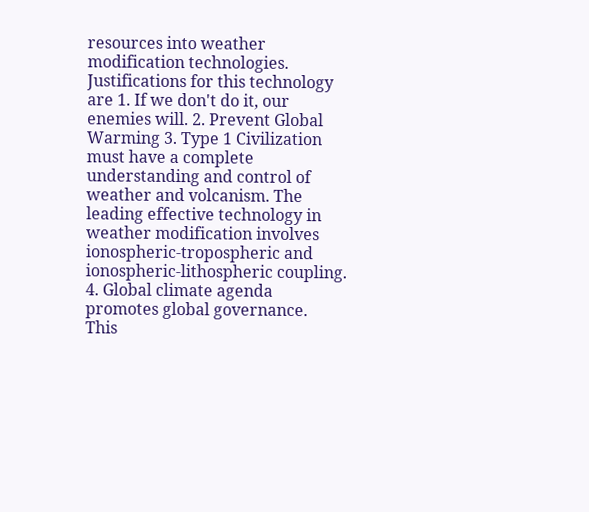resources into weather modification technologies.  Justifications for this technology are 1. If we don't do it, our enemies will. 2. Prevent Global Warming 3. Type 1 Civilization must have a complete understanding and control of weather and volcanism. The leading effective technology in weather modification involves ionospheric-tropospheric and ionospheric-lithospheric coupling. 4. Global climate agenda promotes global governance.  This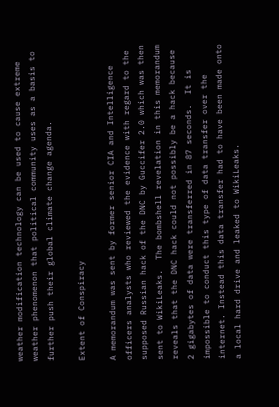weather modification technology can be used to cause extreme weather phenomenon that political community uses as a basis to further push their global climate change agenda.

Extent of Conspiracy

A memorandum was sent by former senior CIA and Intelligence officers analysts who reviewed the evidence with regard to the supposed Russian hack of the DNC by Guccifer 2.0 which was then sent to WikiLeaks.  The bombshell revelation in this memorandum reveals that the DNC hack could not possibly be a hack because 2 gigabytes of data were transferred in 87 seconds.  It is impossible to conduct this type of data transfer over the internet. Instead this data transfer had to have been made onto a local hard drive and leaked to WikiLeaks.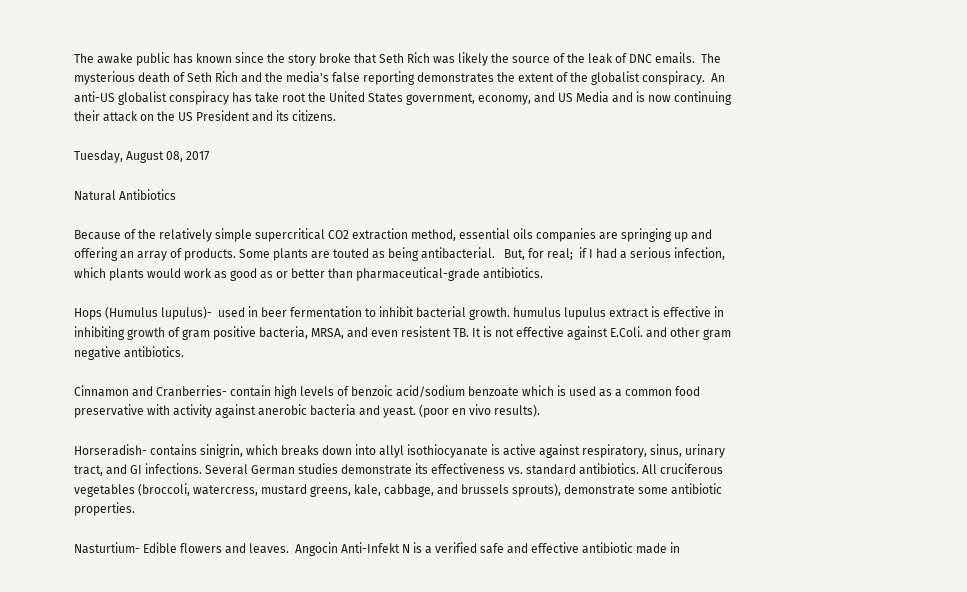The awake public has known since the story broke that Seth Rich was likely the source of the leak of DNC emails.  The mysterious death of Seth Rich and the media's false reporting demonstrates the extent of the globalist conspiracy.  An anti-US globalist conspiracy has take root the United States government, economy, and US Media and is now continuing their attack on the US President and its citizens.

Tuesday, August 08, 2017

Natural Antibiotics

Because of the relatively simple supercritical CO2 extraction method, essential oils companies are springing up and offering an array of products. Some plants are touted as being antibacterial.   But, for real;  if I had a serious infection, which plants would work as good as or better than pharmaceutical-grade antibiotics.

Hops (Humulus lupulus)-  used in beer fermentation to inhibit bacterial growth. humulus lupulus extract is effective in inhibiting growth of gram positive bacteria, MRSA, and even resistent TB. It is not effective against E.Coli. and other gram negative antibiotics.

Cinnamon and Cranberries- contain high levels of benzoic acid/sodium benzoate which is used as a common food preservative with activity against anerobic bacteria and yeast. (poor en vivo results).

Horseradish- contains sinigrin, which breaks down into allyl isothiocyanate is active against respiratory, sinus, urinary tract, and GI infections. Several German studies demonstrate its effectiveness vs. standard antibiotics. All cruciferous vegetables (broccoli, watercress, mustard greens, kale, cabbage, and brussels sprouts), demonstrate some antibiotic properties.

Nasturtium- Edible flowers and leaves.  Angocin Anti-Infekt N is a verified safe and effective antibiotic made in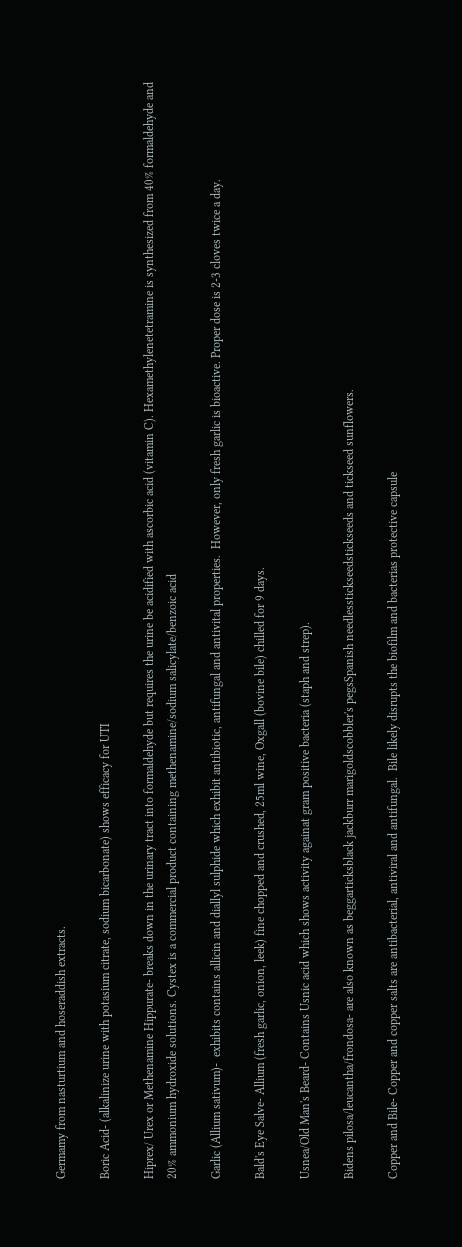Germamy from nasturtium and hoseraddish extracts.

Boric Acid- (alkalinize urine with potasium citrate, sodium bicarbonate) shows efficacy for UTI

Hiprex/ Urex or Methenamine Hippurate- breaks down in the urinary tract into formaldehyde but requires the urine be acidified with ascorbic acid (vitamin C). Hexamethylenetetramine is synthesized from 40% formaldehyde and 20% ammonium hydroxide solutions. Cystex is a commercial product containing methenamine/sodium salicylate/benzoic acid

Garlic (Allium sativum)-  exhibits contains allicin and diallyl sulphide which exhibit antibiotic, antifungal and antivital properties.  However, only fresh garlic is bioactive. Proper dose is 2-3 cloves twice a day.

Bald's Eye Salve- Allium (fresh garlic, onion, leek) fine chopped and crushed, 25ml wine, Oxgall (bovine bile) chilled for 9 days.

Usnea/Old Man's Beard- Contains Usnic acid which shows activity againat gram positive bacteria (staph and strep).

Bidens pilosa/leucantha/frondosa- are also known as beggarticksblack jackburr marigoldscobbler's pegsSpanish needlesstickseedstickseeds and tickseed sunflowers.

Copper and Bile- Copper and copper salts are antibacterial, antiviral and antifungal.  Bile likely disrupts the biofilm and bacterias protective capsule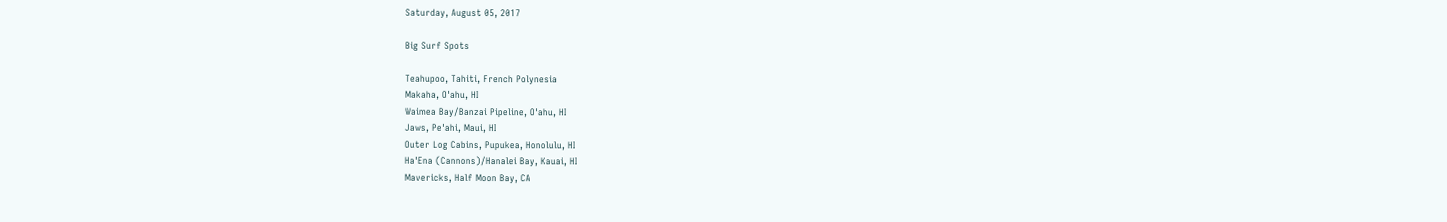Saturday, August 05, 2017

Big Surf Spots

Teahupoo, Tahiti, French Polynesia
Makaha, O'ahu, HI
Waimea Bay/Banzai Pipeline, O'ahu, HI
Jaws, Pe'ahi, Maui, HI
Outer Log Cabins, Pupukea, Honolulu, HI
Ha'Ena (Cannons)/Hanalei Bay, Kauai, HI
Mavericks, Half Moon Bay, CA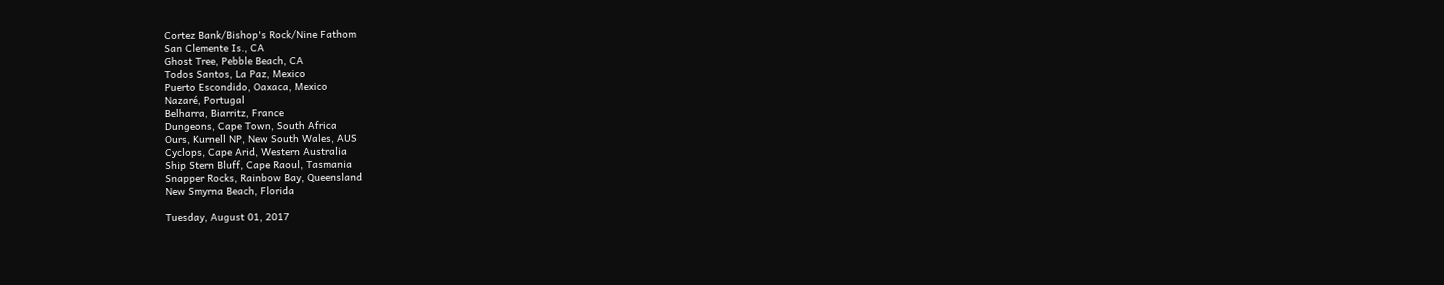Cortez Bank/Bishop's Rock/Nine Fathom
San Clemente Is., CA
Ghost Tree, Pebble Beach, CA
Todos Santos, La Paz, Mexico
Puerto Escondido, Oaxaca, Mexico
Nazaré, Portugal
Belharra, Biarritz, France
Dungeons, Cape Town, South Africa
Ours, Kurnell NP, New South Wales, AUS
Cyclops, Cape Arid, Western Australia
Ship Stern Bluff, Cape Raoul, Tasmania
Snapper Rocks, Rainbow Bay, Queensland
New Smyrna Beach, Florida

Tuesday, August 01, 2017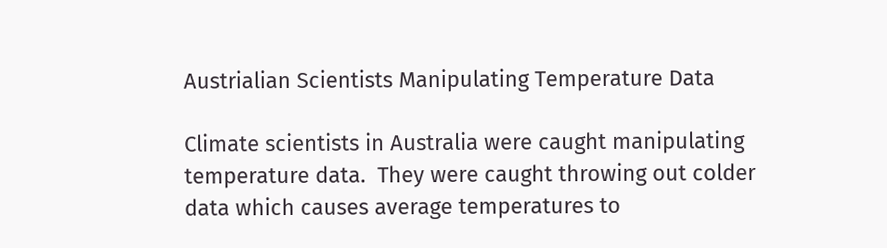Austrialian Scientists Manipulating Temperature Data

Climate scientists in Australia were caught manipulating temperature data.  They were caught throwing out colder data which causes average temperatures to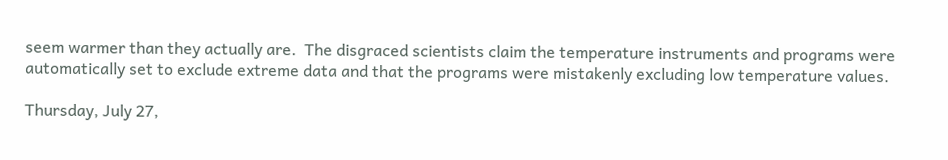seem warmer than they actually are.  The disgraced scientists claim the temperature instruments and programs were automatically set to exclude extreme data and that the programs were mistakenly excluding low temperature values.

Thursday, July 27,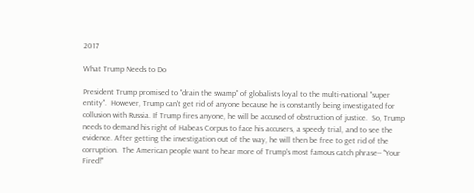2017

What Trump Needs to Do

President Trump promised to "drain the swamp" of globalists loyal to the multi-national "super entity".  However, Trump can't get rid of anyone because he is constantly being investigated for collusion with Russia. If Trump fires anyone, he will be accused of obstruction of justice.  So, Trump needs to demand his right of Habeas Corpus to face his accusers, a speedy trial, and to see the evidence. After getting the investigation out of the way, he will then be free to get rid of the corruption.  The American people want to hear more of Trump's most famous catch phrase-- "Your Fired!"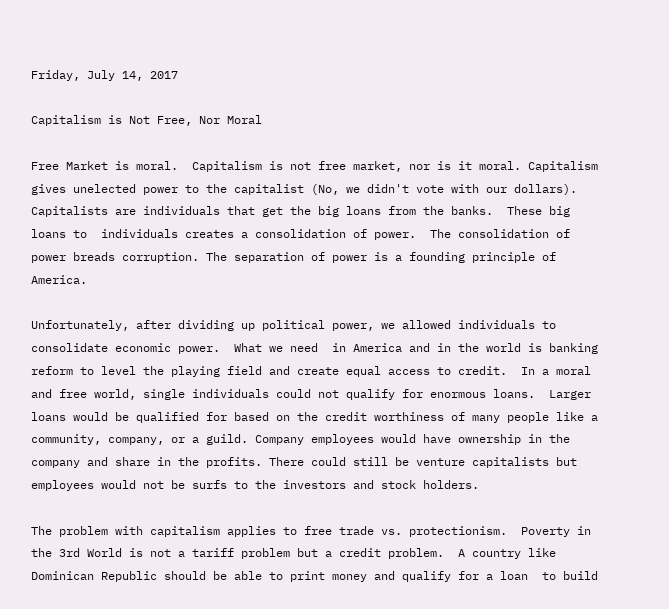Friday, July 14, 2017

Capitalism is Not Free, Nor Moral

Free Market is moral.  Capitalism is not free market, nor is it moral. Capitalism gives unelected power to the capitalist (No, we didn't vote with our dollars).  Capitalists are individuals that get the big loans from the banks.  These big loans to  individuals creates a consolidation of power.  The consolidation of power breads corruption. The separation of power is a founding principle of America.

Unfortunately, after dividing up political power, we allowed individuals to consolidate economic power.  What we need  in America and in the world is banking reform to level the playing field and create equal access to credit.  In a moral and free world, single individuals could not qualify for enormous loans.  Larger loans would be qualified for based on the credit worthiness of many people like a community, company, or a guild. Company employees would have ownership in the company and share in the profits. There could still be venture capitalists but employees would not be surfs to the investors and stock holders.

The problem with capitalism applies to free trade vs. protectionism.  Poverty in the 3rd World is not a tariff problem but a credit problem.  A country like Dominican Republic should be able to print money and qualify for a loan  to build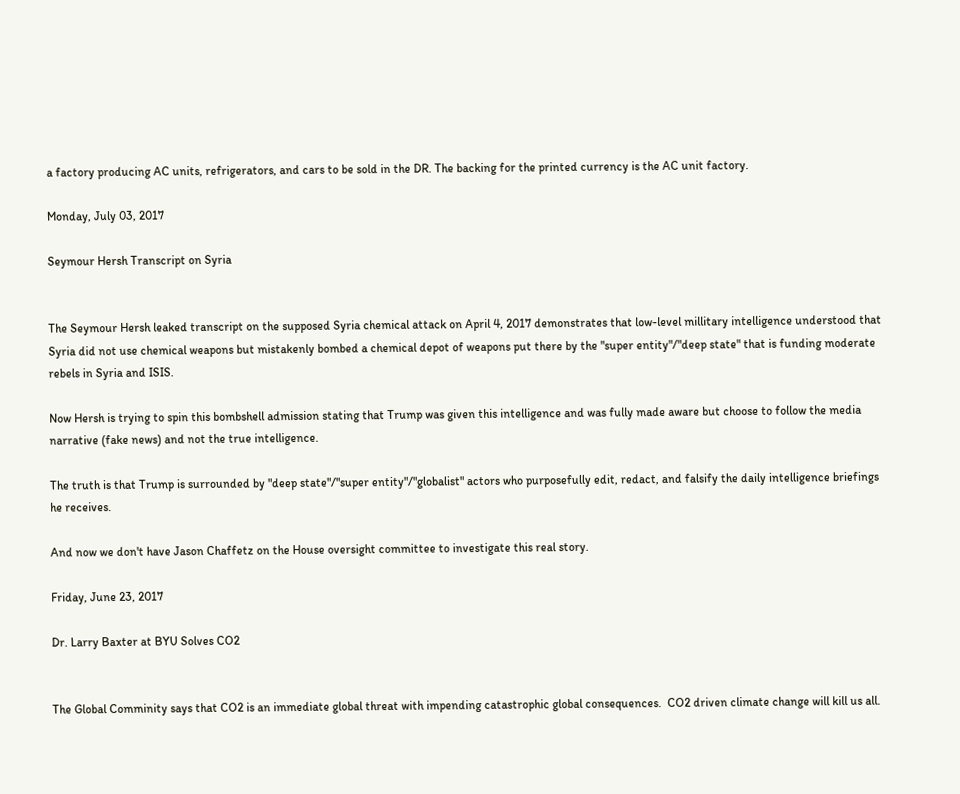a factory producing AC units, refrigerators, and cars to be sold in the DR. The backing for the printed currency is the AC unit factory.

Monday, July 03, 2017

Seymour Hersh Transcript on Syria


The Seymour Hersh leaked transcript on the supposed Syria chemical attack on April 4, 2017 demonstrates that low-level millitary intelligence understood that Syria did not use chemical weapons but mistakenly bombed a chemical depot of weapons put there by the "super entity"/"deep state" that is funding moderate rebels in Syria and ISIS.

Now Hersh is trying to spin this bombshell admission stating that Trump was given this intelligence and was fully made aware but choose to follow the media narrative (fake news) and not the true intelligence.

The truth is that Trump is surrounded by "deep state"/"super entity"/"globalist" actors who purposefully edit, redact, and falsify the daily intelligence briefings he receives.

And now we don't have Jason Chaffetz on the House oversight committee to investigate this real story.

Friday, June 23, 2017

Dr. Larry Baxter at BYU Solves CO2


The Global Comminity says that CO2 is an immediate global threat with impending catastrophic global consequences.  CO2 driven climate change will kill us all.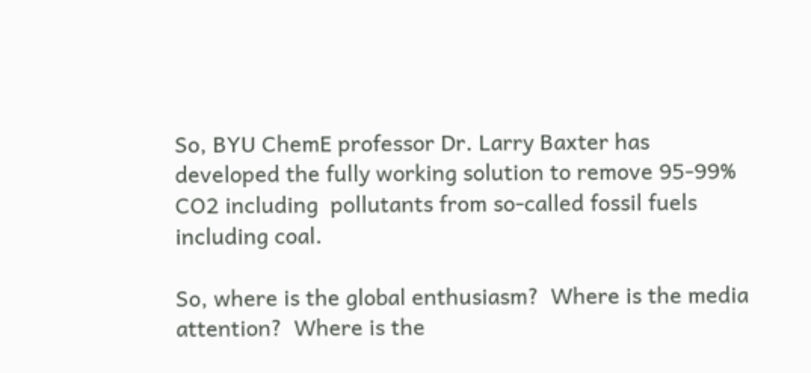So, BYU ChemE professor Dr. Larry Baxter has developed the fully working solution to remove 95-99% CO2 including  pollutants from so-called fossil fuels including coal.

So, where is the global enthusiasm?  Where is the media attention?  Where is the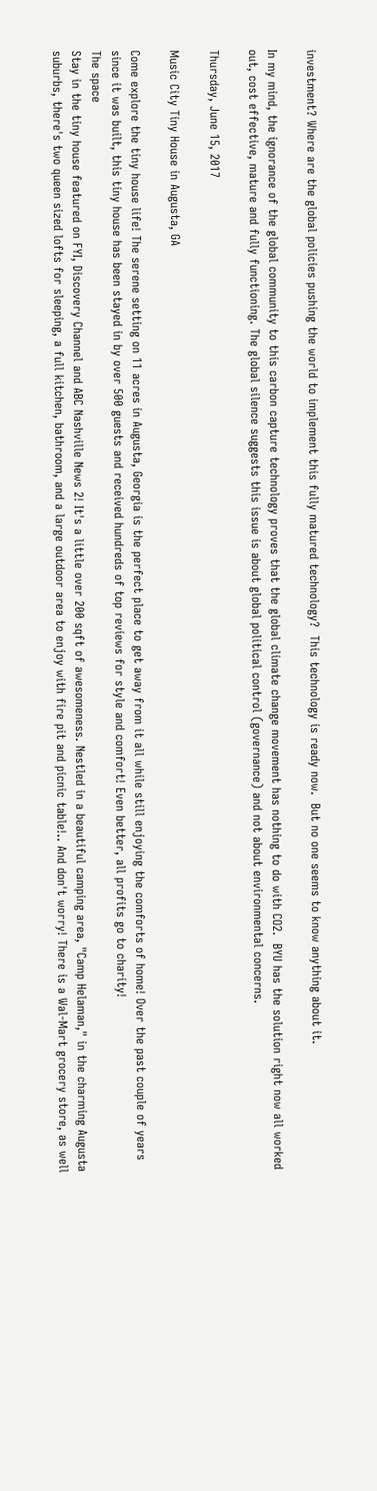investment? Where are the global policies pushing the world to implement this fully matured technology?  This technology is ready now.  But no one seems to know anything about it.

In my mind, the ignorance of the global community to this carbon capture technology proves that the global climate change movement has nothing to do with CO2.  BYU has the solution right now all worked out, cost effective, mature and fully functioning. The global silence suggests this issue is about global political control (governance) and not about environmental concerns.

Thursday, June 15, 2017

Music City Tiny House in Augusta, GA

Come explore the tiny house life! The serene setting on 11 acres in Augusta, Georgia is the perfect place to get away from it all while still enjoying the comforts of home! Over the past couple of years since it was built, this tiny house has been stayed in by over 500 guests and received hundreds of top reviews for style and comfort! Even better, all profits go to charity!
The space
Stay in the tiny house featured on FYI, Discovery Channel and ABC Nashville News 2! It's a little over 200 sqft of awesomeness. Nestled in a beautiful camping area, "Camp Helaman," in the charming Augusta suburbs, there's two queen sized lofts for sleeping, a full kitchen, bathroom, and a large outdoor area to enjoy with fire pit and picnic table!.. And don't worry! There is a Wal-Mart grocery store, as well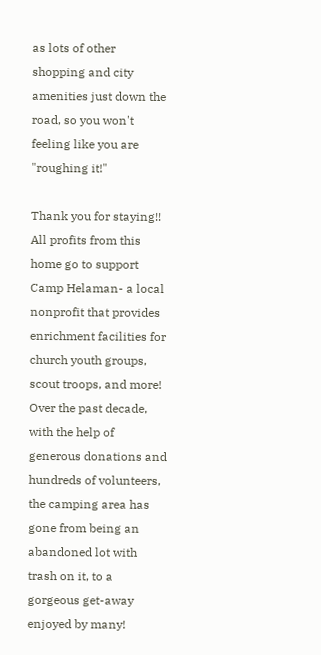as lots of other shopping and city amenities just down the road, so you won't feeling like you are "roughing it!"

Thank you for staying!! All profits from this home go to support Camp Helaman- a local nonprofit that provides enrichment facilities for church youth groups, scout troops, and more! Over the past decade, with the help of generous donations and hundreds of volunteers, the camping area has gone from being an abandoned lot with trash on it, to a gorgeous get-away enjoyed by many!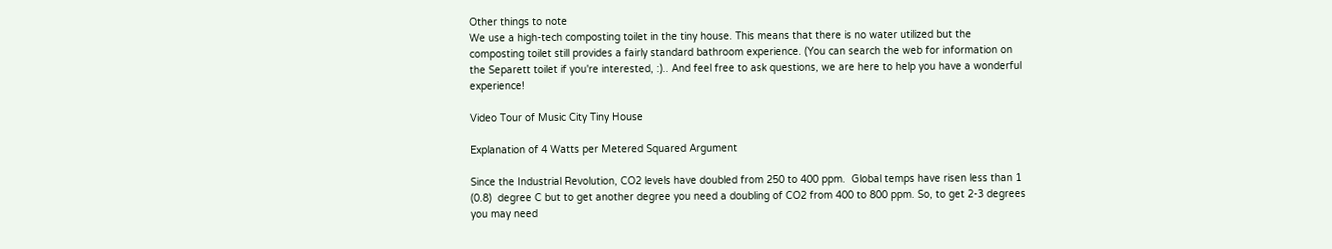Other things to note
We use a high-tech composting toilet in the tiny house. This means that there is no water utilized but the composting toilet still provides a fairly standard bathroom experience. (You can search the web for information on the Separett toilet if you're interested, :).. And feel free to ask questions, we are here to help you have a wonderful experience!

Video Tour of Music City Tiny House

Explanation of 4 Watts per Metered Squared Argument

Since the Industrial Revolution, CO2 levels have doubled from 250 to 400 ppm.  Global temps have risen less than 1 (0.8)  degree C but to get another degree you need a doubling of CO2 from 400 to 800 ppm. So, to get 2-3 degrees you may need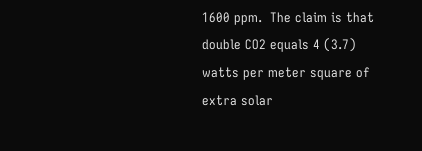1600 ppm.  The claim is that double CO2 equals 4 (3.7) watts per meter square of extra solar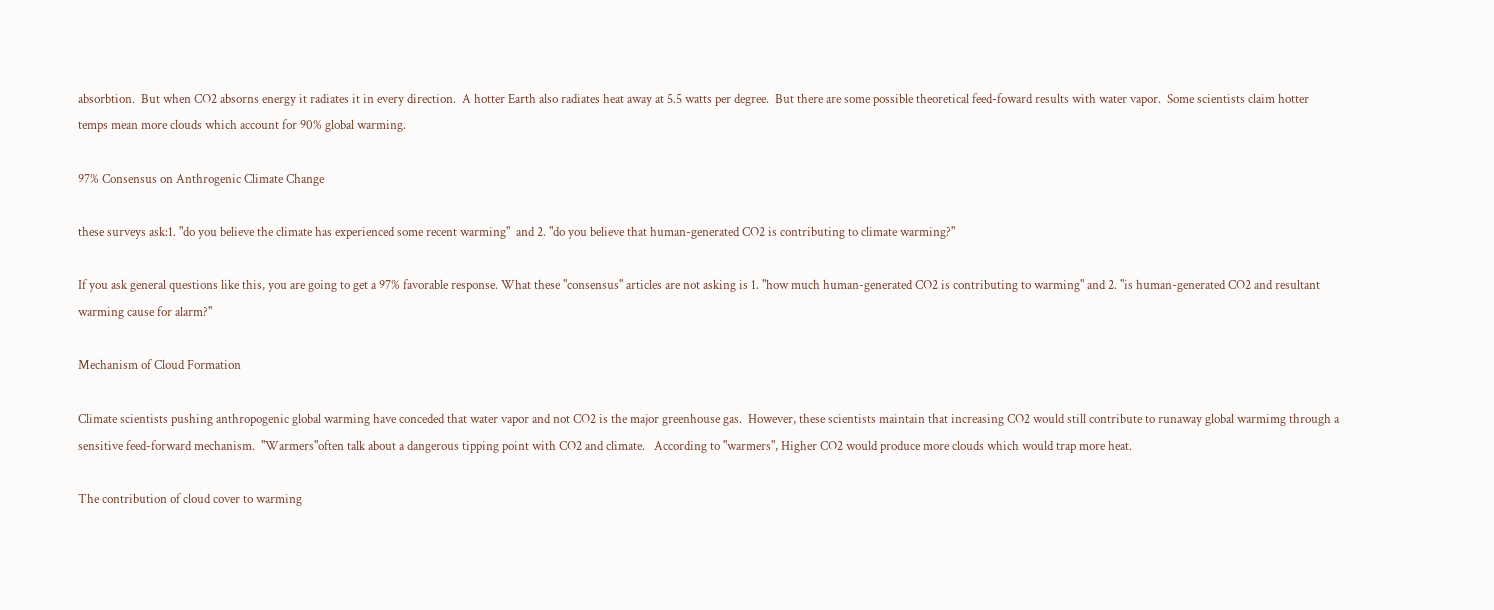absorbtion.  But when CO2 absorns energy it radiates it in every direction.  A hotter Earth also radiates heat away at 5.5 watts per degree.  But there are some possible theoretical feed-foward results with water vapor.  Some scientists claim hotter temps mean more clouds which account for 90% global warming.

97% Consensus on Anthrogenic Climate Change

these surveys ask:1. "do you believe the climate has experienced some recent warming"  and 2. "do you believe that human-generated CO2 is contributing to climate warming?"

If you ask general questions like this, you are going to get a 97% favorable response. What these "consensus" articles are not asking is 1. "how much human-generated CO2 is contributing to warming" and 2. "is human-generated CO2 and resultant warming cause for alarm?"

Mechanism of Cloud Formation

Climate scientists pushing anthropogenic global warming have conceded that water vapor and not CO2 is the major greenhouse gas.  However, these scientists maintain that increasing CO2 would still contribute to runaway global warmimg through a sensitive feed-forward mechanism.  "Warmers"often talk about a dangerous tipping point with CO2 and climate.   According to "warmers", Higher CO2 would produce more clouds which would trap more heat.

The contribution of cloud cover to warming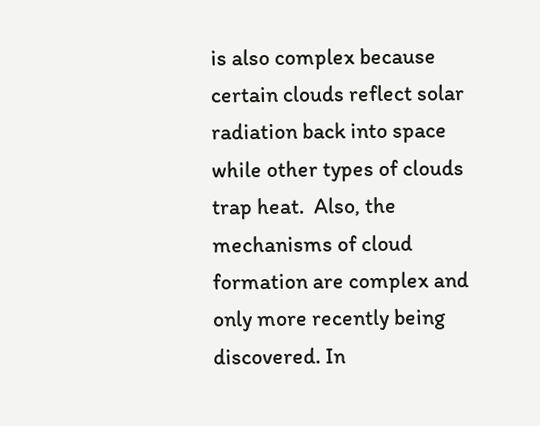is also complex because certain clouds reflect solar radiation back into space while other types of clouds trap heat.  Also, the mechanisms of cloud formation are complex and only more recently being discovered. In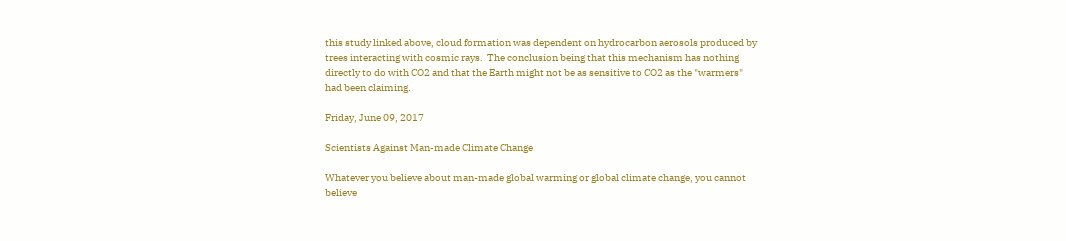this study linked above, cloud formation was dependent on hydrocarbon aerosols produced by trees interacting with cosmic rays.  The conclusion being that this mechanism has nothing directly to do with CO2 and that the Earth might not be as sensitive to CO2 as the "warmers" had been claiming.

Friday, June 09, 2017

Scientists Against Man-made Climate Change

Whatever you believe about man-made global warming or global climate change, you cannot believe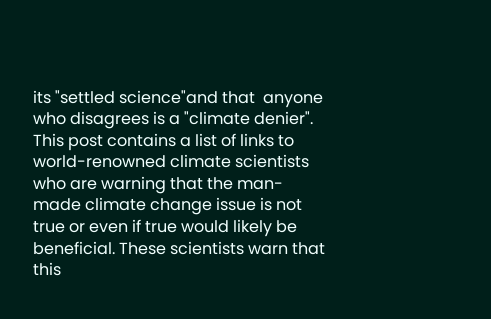its "settled science"and that  anyone who disagrees is a "climate denier".  This post contains a list of links to world-renowned climate scientists who are warning that the man-made climate change issue is not true or even if true would likely be beneficial. These scientists warn that this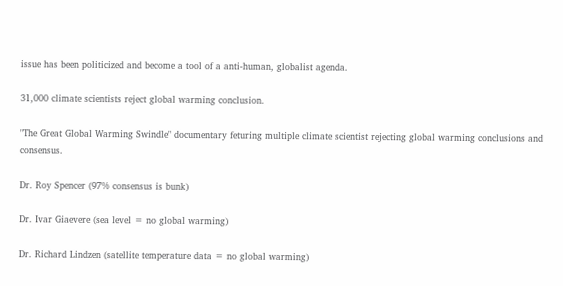issue has been politicized and become a tool of a anti-human, globalist agenda.

31,000 climate scientists reject global warming conclusion.

"The Great Global Warming Swindle" documentary feturing multiple climate scientist rejecting global warming conclusions and consensus.

Dr. Roy Spencer (97% consensus is bunk)

Dr. Ivar Giaevere (sea level = no global warming)

Dr. Richard Lindzen (satellite temperature data = no global warming)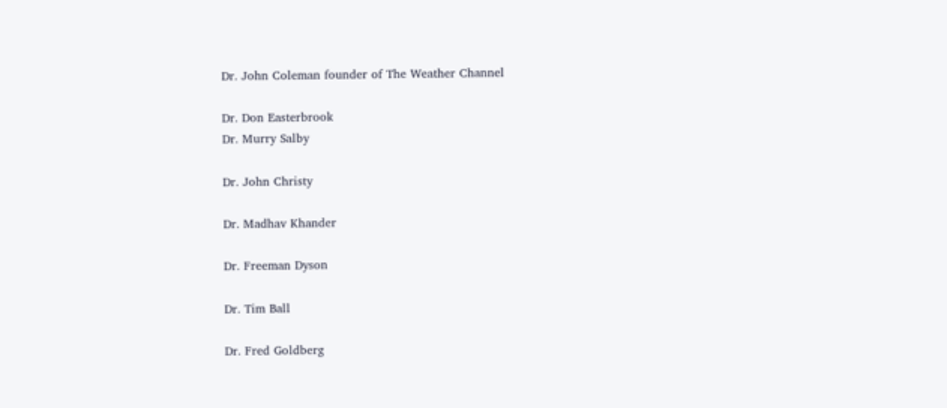Dr. John Coleman founder of The Weather Channel

Dr. Don Easterbrook
Dr. Murry Salby

Dr. John Christy

Dr. Madhav Khander

Dr. Freeman Dyson

Dr. Tim Ball

Dr. Fred Goldberg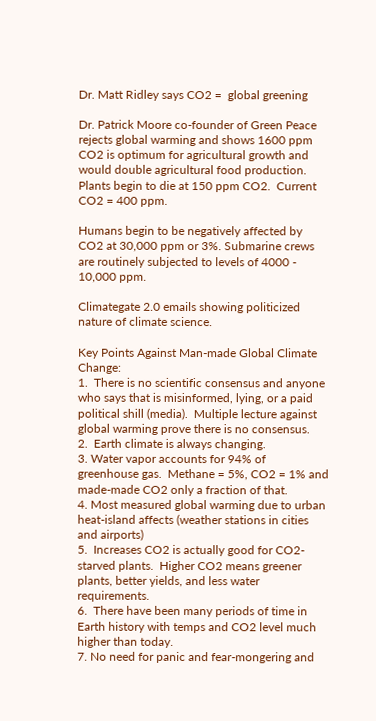Dr. Matt Ridley says CO2 =  global greening

Dr. Patrick Moore co-founder of Green Peace rejects global warming and shows 1600 ppm CO2 is optimum for agricultural growth and would double agricultural food production.  Plants begin to die at 150 ppm CO2.  Current CO2 = 400 ppm.

Humans begin to be negatively affected by CO2 at 30,000 ppm or 3%. Submarine crews are routinely subjected to levels of 4000 - 10,000 ppm.

Climategate 2.0 emails showing politicized nature of climate science.

Key Points Against Man-made Global Climate Change:
1.  There is no scientific consensus and anyone who says that is misinformed, lying, or a paid political shill (media).  Multiple lecture against global warming prove there is no consensus.
2.  Earth climate is always changing.
3. Water vapor accounts for 94% of greenhouse gas.  Methane = 5%, CO2 = 1% and made-made CO2 only a fraction of that.
4. Most measured global warming due to urban heat-island affects (weather stations in cities and airports)
5.  Increases CO2 is actually good for CO2-starved plants.  Higher CO2 means greener plants, better yields, and less water requirements.
6.  There have been many periods of time in Earth history with temps and CO2 level much higher than today.
7. No need for panic and fear-mongering and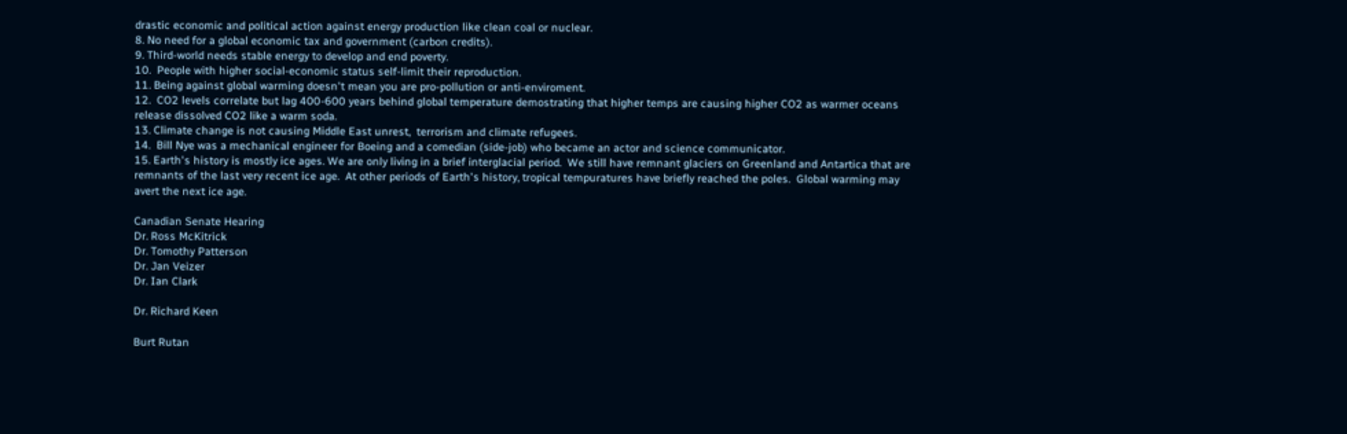drastic economic and political action against energy production like clean coal or nuclear.
8. No need for a global economic tax and government (carbon credits).
9. Third-world needs stable energy to develop and end poverty.
10.  People with higher social-economic status self-limit their reproduction.
11. Being against global warming doesn't mean you are pro-pollution or anti-enviroment.
12.  CO2 levels correlate but lag 400-600 years behind global temperature demostrating that higher temps are causing higher CO2 as warmer oceans release dissolved CO2 like a warm soda.
13. Climate change is not causing Middle East unrest,  terrorism and climate refugees.
14.  Bill Nye was a mechanical engineer for Boeing and a comedian (side-job) who became an actor and science communicator.
15. Earth's history is mostly ice ages. We are only living in a brief interglacial period.  We still have remnant glaciers on Greenland and Antartica that are remnants of the last very recent ice age.  At other periods of Earth's history, tropical tempuratures have briefly reached the poles.  Global warming may avert the next ice age.

Canadian Senate Hearing
Dr. Ross McKitrick
Dr. Tomothy Patterson
Dr. Jan Veizer
Dr. Ian Clark

Dr. Richard Keen

Burt Rutan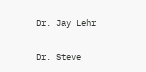Dr. Jay Lehr

Dr. Steve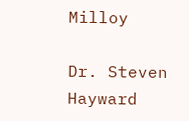Milloy

Dr. Steven Hayward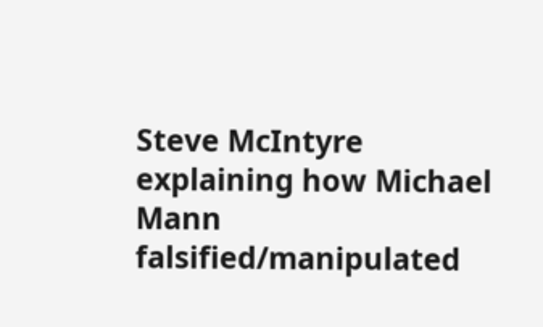Steve McIntyre explaining how Michael Mann falsified/manipulated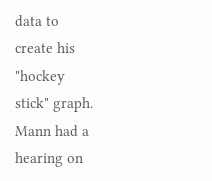data to create his "hockey stick" graph.  Mann had a hearing on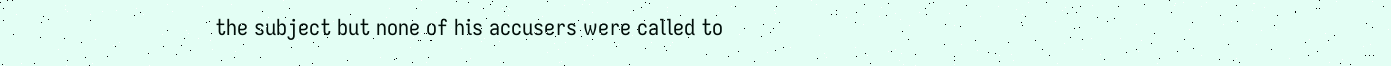the subject but none of his accusers were called to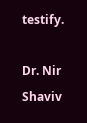testify.

Dr. Nir Shaviv